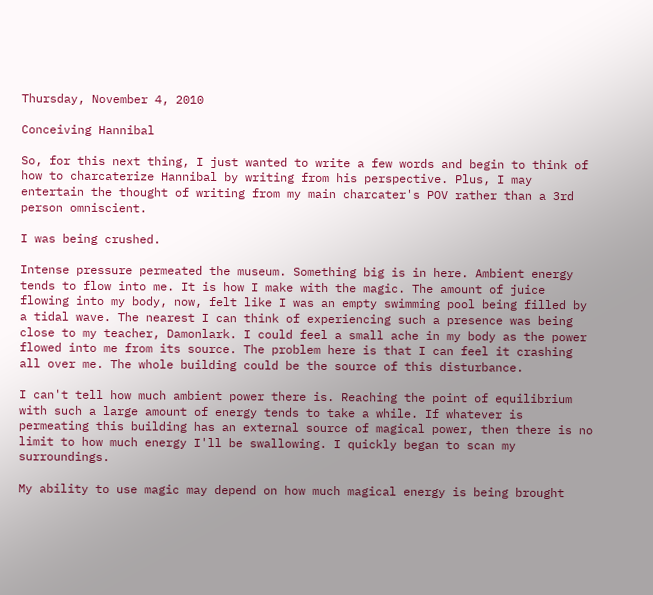Thursday, November 4, 2010

Conceiving Hannibal

So, for this next thing, I just wanted to write a few words and begin to think of how to charcaterize Hannibal by writing from his perspective. Plus, I may entertain the thought of writing from my main charcater's POV rather than a 3rd person omniscient.

I was being crushed.

Intense pressure permeated the museum. Something big is in here. Ambient energy tends to flow into me. It is how I make with the magic. The amount of juice flowing into my body, now, felt like I was an empty swimming pool being filled by a tidal wave. The nearest I can think of experiencing such a presence was being close to my teacher, Damonlark. I could feel a small ache in my body as the power flowed into me from its source. The problem here is that I can feel it crashing all over me. The whole building could be the source of this disturbance.

I can't tell how much ambient power there is. Reaching the point of equilibrium with such a large amount of energy tends to take a while. If whatever is permeating this building has an external source of magical power, then there is no limit to how much energy I'll be swallowing. I quickly began to scan my surroundings.

My ability to use magic may depend on how much magical energy is being brought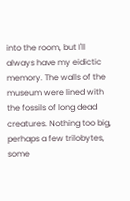into the room, but I'll always have my eidictic memory. The walls of the museum were lined with the fossils of long dead creatures. Nothing too big, perhaps a few trilobytes, some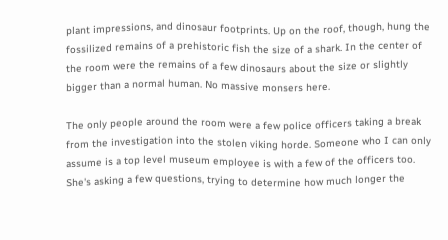plant impressions, and dinosaur footprints. Up on the roof, though, hung the fossilized remains of a prehistoric fish the size of a shark. In the center of the room were the remains of a few dinosaurs about the size or slightly bigger than a normal human. No massive monsers here.

The only people around the room were a few police officers taking a break from the investigation into the stolen viking horde. Someone who I can only assume is a top level museum employee is with a few of the officers too. She's asking a few questions, trying to determine how much longer the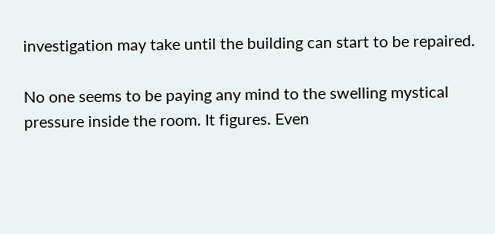investigation may take until the building can start to be repaired.

No one seems to be paying any mind to the swelling mystical pressure inside the room. It figures. Even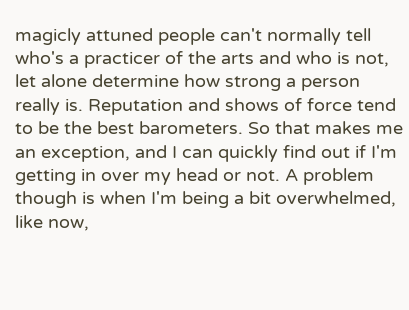magicly attuned people can't normally tell who's a practicer of the arts and who is not, let alone determine how strong a person really is. Reputation and shows of force tend to be the best barometers. So that makes me an exception, and I can quickly find out if I'm getting in over my head or not. A problem though is when I'm being a bit overwhelmed, like now,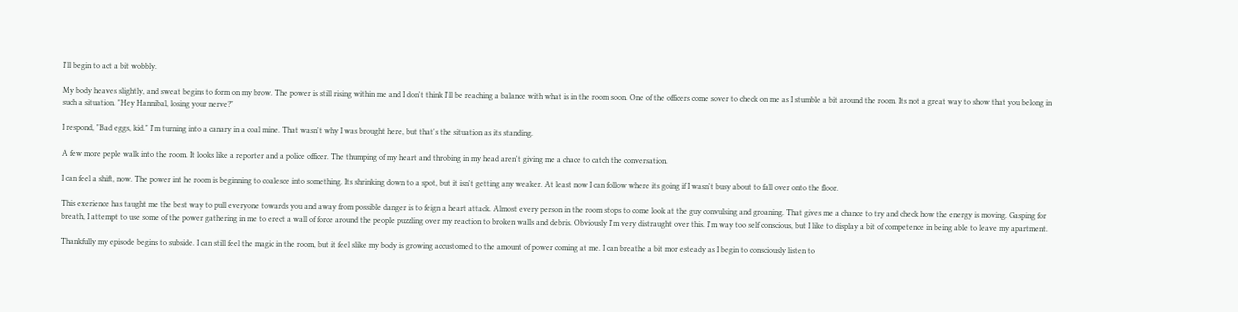I'll begin to act a bit wobbly.

My body heaves slightly, and sweat begins to form on my brow. The power is still rising within me and I don't think I'll be reaching a balance with what is in the room soon. One of the officers come sover to check on me as I stumble a bit around the room. Its not a great way to show that you belong in such a situation. "Hey Hannibal, losing your nerve?"

I respond, "Bad eggs, kid." I'm turning into a canary in a coal mine. That wasn't why I was brought here, but that's the situation as its standing.

A few more peple walk into the room. It looks like a reporter and a police officer. The thumping of my heart and throbing in my head aren't giving me a chace to catch the conversation.

I can feel a shift, now. The power int he room is beginning to coalesce into something. Its shrinking down to a spot, but it isn't getting any weaker. At least now I can follow where its going if I wasn't busy about to fall over onto the floor.

This exerience has taught me the best way to pull everyone towards you and away from possible danger is to feign a heart attack. Almost every person in the room stops to come look at the guy convulsing and groaning. That gives me a chance to try and check how the energy is moving. Gasping for breath, I attempt to use some of the power gathering in me to erect a wall of force around the people puzzling over my reaction to broken walls and debris. Obviously I'm very distraught over this. I'm way too self conscious, but I like to display a bit of competence in being able to leave my apartment.

Thankfully my episode begins to subside. I can still feel the magic in the room, but it feel slike my body is growing accustomed to the amount of power coming at me. I can breathe a bit mor esteady as I begin to consciously listen to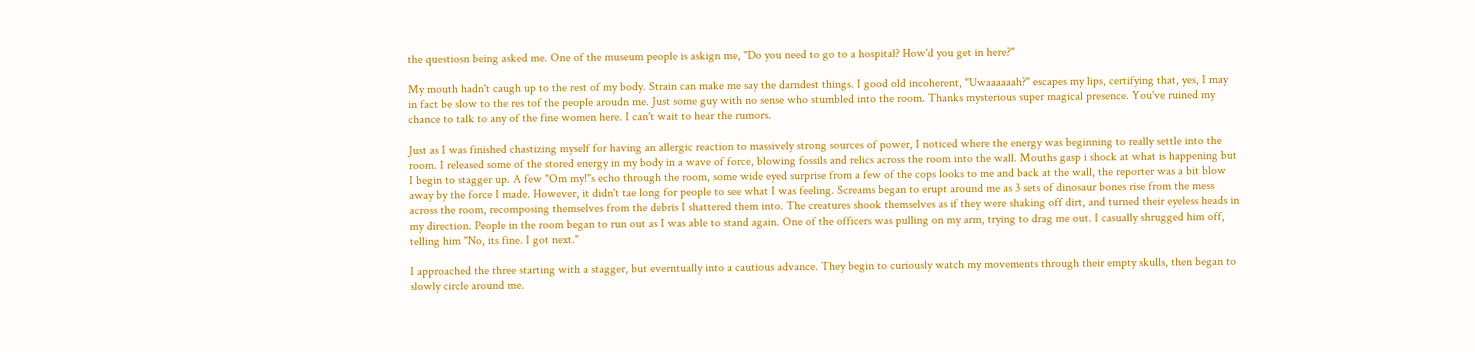the questiosn being asked me. One of the museum people is askign me, "Do you need to go to a hospital? How'd you get in here?"

My mouth hadn't caugh up to the rest of my body. Strain can make me say the darndest things. I good old incoherent, "Uwaaaaaah?" escapes my lips, certifying that, yes, I may in fact be slow to the res tof the people aroudn me. Just some guy with no sense who stumbled into the room. Thanks mysterious super magical presence. You've ruined my chance to talk to any of the fine women here. I can't wait to hear the rumors.

Just as I was finished chastizing myself for having an allergic reaction to massively strong sources of power, I noticed where the energy was beginning to really settle into the room. I released some of the stored energy in my body in a wave of force, blowing fossils and relics across the room into the wall. Mouths gasp i shock at what is happening but I begin to stagger up. A few "Om my!"s echo through the room, some wide eyed surprise from a few of the cops looks to me and back at the wall, the reporter was a bit blow away by the force I made. However, it didn't tae long for people to see what I was feeling. Screams began to erupt around me as 3 sets of dinosaur bones rise from the mess across the room, recomposing themselves from the debris I shattered them into. The creatures shook themselves as if they were shaking off dirt, and turned their eyeless heads in my direction. People in the room began to run out as I was able to stand again. One of the officers was pulling on my arm, trying to drag me out. I casually shrugged him off, telling him "No, its fine. I got next."

I approached the three starting with a stagger, but everntually into a cautious advance. They begin to curiously watch my movements through their empty skulls, then began to slowly circle around me.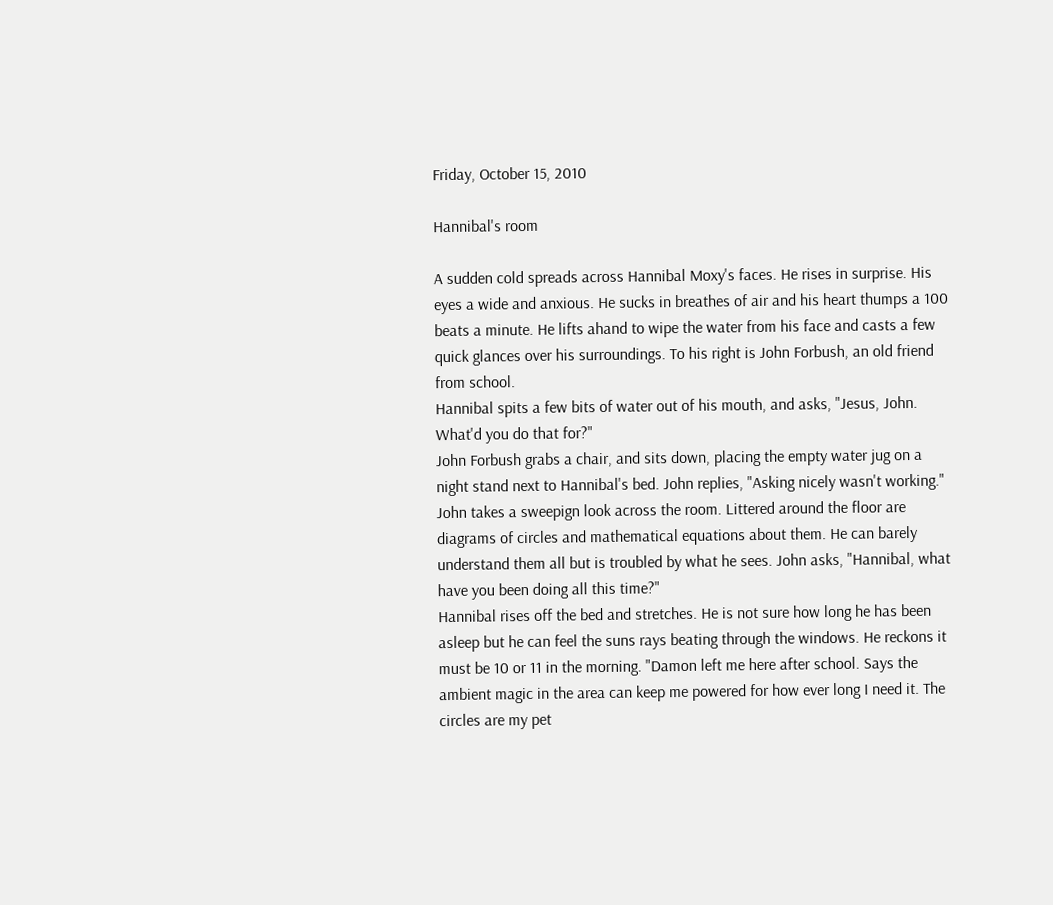Friday, October 15, 2010

Hannibal's room

A sudden cold spreads across Hannibal Moxy's faces. He rises in surprise. His eyes a wide and anxious. He sucks in breathes of air and his heart thumps a 100 beats a minute. He lifts ahand to wipe the water from his face and casts a few quick glances over his surroundings. To his right is John Forbush, an old friend from school.
Hannibal spits a few bits of water out of his mouth, and asks, "Jesus, John. What'd you do that for?"
John Forbush grabs a chair, and sits down, placing the empty water jug on a night stand next to Hannibal's bed. John replies, "Asking nicely wasn't working."
John takes a sweepign look across the room. Littered around the floor are diagrams of circles and mathematical equations about them. He can barely understand them all but is troubled by what he sees. John asks, "Hannibal, what have you been doing all this time?"
Hannibal rises off the bed and stretches. He is not sure how long he has been asleep but he can feel the suns rays beating through the windows. He reckons it must be 10 or 11 in the morning. "Damon left me here after school. Says the ambient magic in the area can keep me powered for how ever long I need it. The circles are my pet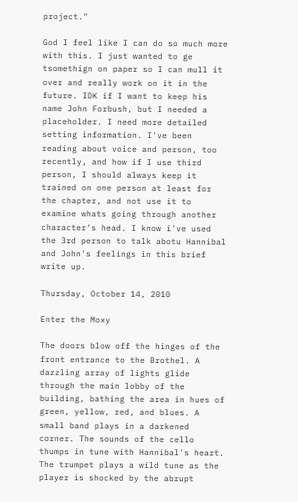project."

God I feel like I can do so much more with this. I just wanted to ge tsomethign on paper so I can mull it over and really work on it in the future. IDK if I want to keep his name John Forbush, but I needed a placeholder. I need more detailed setting information. I've been reading about voice and person, too recently, and how if I use third person, I should always keep it trained on one person at least for the chapter, and not use it to examine whats going through another character's head. I know i've used the 3rd person to talk abotu Hannibal and John's feelings in this brief write up.

Thursday, October 14, 2010

Enter the Moxy

The doors blow off the hinges of the front entrance to the Brothel. A dazzling array of lights glide through the main lobby of the building, bathing the area in hues of green, yellow, red, and blues. A small band plays in a darkened corner. The sounds of the cello thumps in tune with Hannibal's heart. The trumpet plays a wild tune as the player is shocked by the abrupt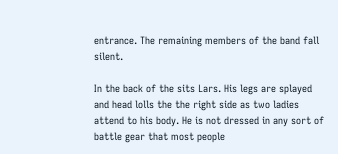entrance. The remaining members of the band fall silent.

In the back of the sits Lars. His legs are splayed and head lolls the the right side as two ladies attend to his body. He is not dressed in any sort of battle gear that most people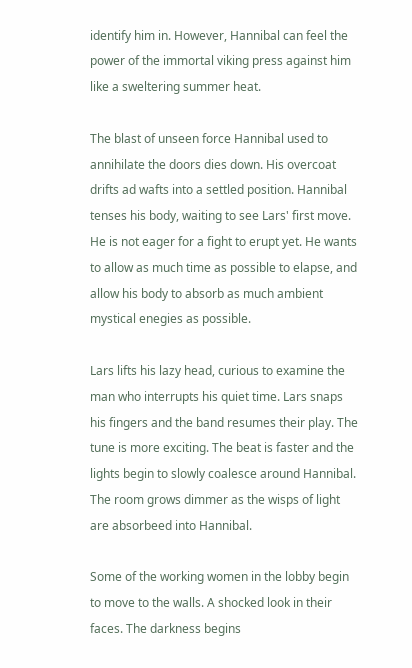identify him in. However, Hannibal can feel the power of the immortal viking press against him like a sweltering summer heat.

The blast of unseen force Hannibal used to annihilate the doors dies down. His overcoat drifts ad wafts into a settled position. Hannibal tenses his body, waiting to see Lars' first move. He is not eager for a fight to erupt yet. He wants to allow as much time as possible to elapse, and allow his body to absorb as much ambient mystical enegies as possible.

Lars lifts his lazy head, curious to examine the man who interrupts his quiet time. Lars snaps his fingers and the band resumes their play. The tune is more exciting. The beat is faster and the lights begin to slowly coalesce around Hannibal. The room grows dimmer as the wisps of light are absorbeed into Hannibal.

Some of the working women in the lobby begin to move to the walls. A shocked look in their faces. The darkness begins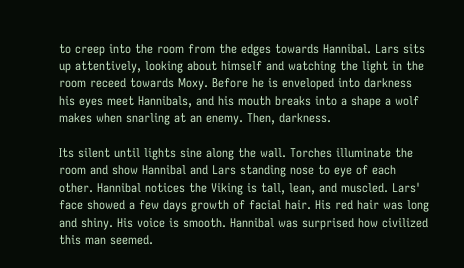to creep into the room from the edges towards Hannibal. Lars sits up attentively, looking about himself and watching the light in the room receed towards Moxy. Before he is enveloped into darkness his eyes meet Hannibals, and his mouth breaks into a shape a wolf makes when snarling at an enemy. Then, darkness.

Its silent until lights sine along the wall. Torches illuminate the room and show Hannibal and Lars standing nose to eye of each other. Hannibal notices the Viking is tall, lean, and muscled. Lars' face showed a few days growth of facial hair. His red hair was long and shiny. His voice is smooth. Hannibal was surprised how civilized this man seemed.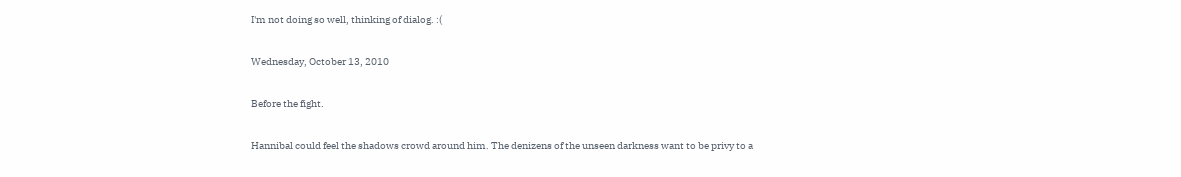I'm not doing so well, thinking of dialog. :(

Wednesday, October 13, 2010

Before the fight.

Hannibal could feel the shadows crowd around him. The denizens of the unseen darkness want to be privy to a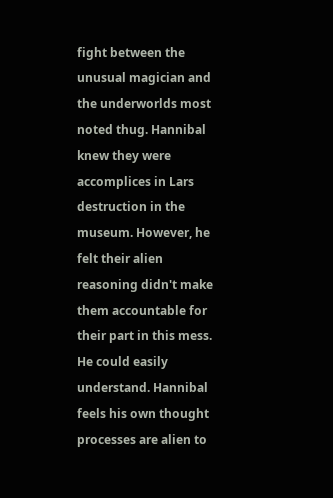fight between the unusual magician and the underworlds most noted thug. Hannibal knew they were accomplices in Lars destruction in the museum. However, he felt their alien reasoning didn't make them accountable for their part in this mess. He could easily understand. Hannibal feels his own thought processes are alien to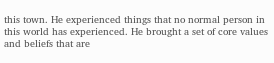this town. He experienced things that no normal person in this world has experienced. He brought a set of core values and beliefs that are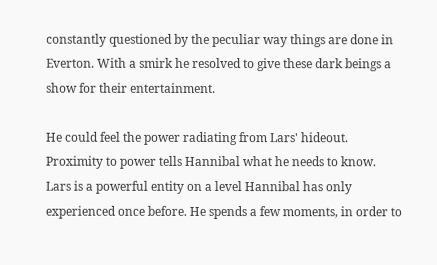constantly questioned by the peculiar way things are done in Everton. With a smirk he resolved to give these dark beings a show for their entertainment.

He could feel the power radiating from Lars' hideout. Proximity to power tells Hannibal what he needs to know. Lars is a powerful entity on a level Hannibal has only experienced once before. He spends a few moments, in order to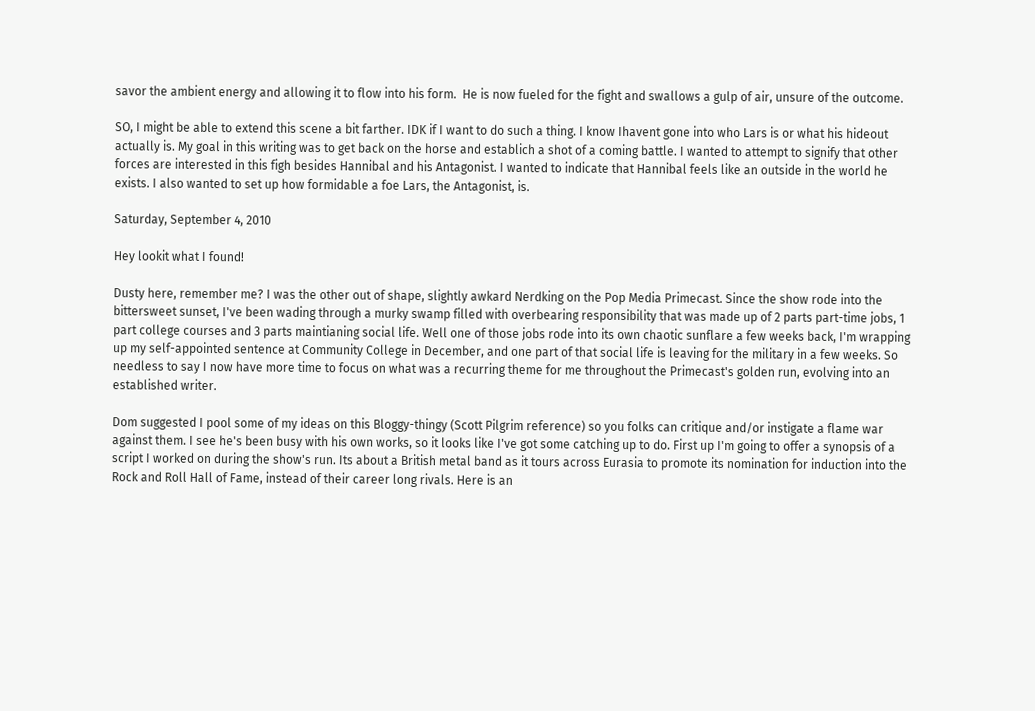savor the ambient energy and allowing it to flow into his form.  He is now fueled for the fight and swallows a gulp of air, unsure of the outcome.

SO, I might be able to extend this scene a bit farther. IDK if I want to do such a thing. I know Ihavent gone into who Lars is or what his hideout actually is. My goal in this writing was to get back on the horse and establich a shot of a coming battle. I wanted to attempt to signify that other forces are interested in this figh besides Hannibal and his Antagonist. I wanted to indicate that Hannibal feels like an outside in the world he exists. I also wanted to set up how formidable a foe Lars, the Antagonist, is.

Saturday, September 4, 2010

Hey lookit what I found!

Dusty here, remember me? I was the other out of shape, slightly awkard Nerdking on the Pop Media Primecast. Since the show rode into the bittersweet sunset, I've been wading through a murky swamp filled with overbearing responsibility that was made up of 2 parts part-time jobs, 1 part college courses and 3 parts maintianing social life. Well one of those jobs rode into its own chaotic sunflare a few weeks back, I'm wrapping up my self-appointed sentence at Community College in December, and one part of that social life is leaving for the military in a few weeks. So needless to say I now have more time to focus on what was a recurring theme for me throughout the Primecast's golden run, evolving into an established writer.

Dom suggested I pool some of my ideas on this Bloggy-thingy (Scott Pilgrim reference) so you folks can critique and/or instigate a flame war against them. I see he's been busy with his own works, so it looks like I've got some catching up to do. First up I'm going to offer a synopsis of a script I worked on during the show's run. Its about a British metal band as it tours across Eurasia to promote its nomination for induction into the Rock and Roll Hall of Fame, instead of their career long rivals. Here is an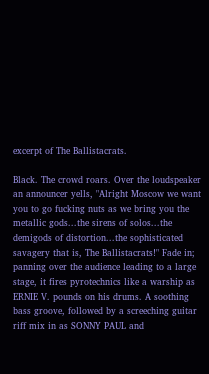excerpt of The Ballistacrats.

Black. The crowd roars. Over the loudspeaker an announcer yells, "Alright Moscow we want you to go fucking nuts as we bring you the metallic gods...the sirens of solos...the demigods of distortion...the sophisticated savagery that is, The Ballistacrats!" Fade in; panning over the audience leading to a large stage, it fires pyrotechnics like a warship as ERNIE V. pounds on his drums. A soothing bass groove, followed by a screeching guitar riff mix in as SONNY PAUL and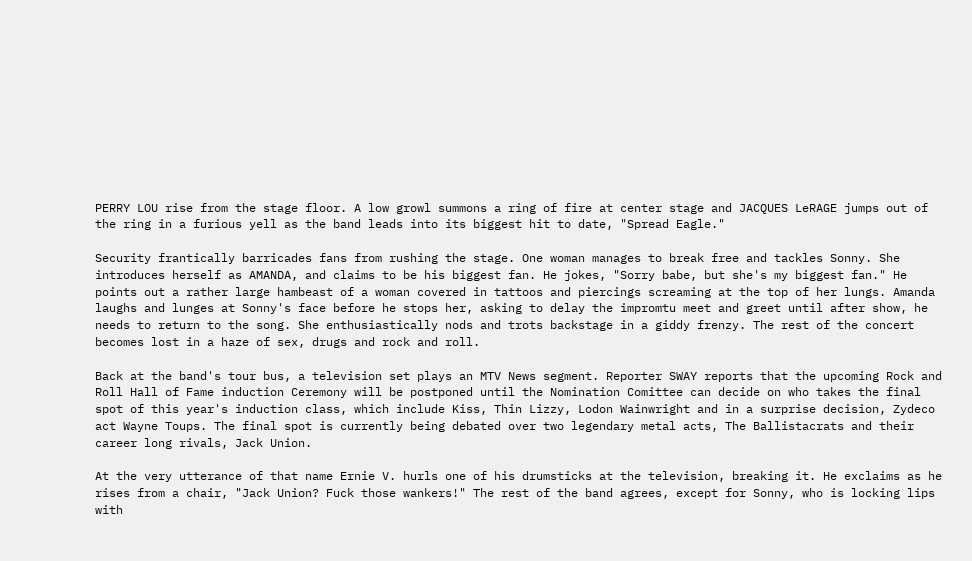PERRY LOU rise from the stage floor. A low growl summons a ring of fire at center stage and JACQUES LeRAGE jumps out of the ring in a furious yell as the band leads into its biggest hit to date, "Spread Eagle."

Security frantically barricades fans from rushing the stage. One woman manages to break free and tackles Sonny. She introduces herself as AMANDA, and claims to be his biggest fan. He jokes, "Sorry babe, but she's my biggest fan." He points out a rather large hambeast of a woman covered in tattoos and piercings screaming at the top of her lungs. Amanda laughs and lunges at Sonny's face before he stops her, asking to delay the impromtu meet and greet until after show, he needs to return to the song. She enthusiastically nods and trots backstage in a giddy frenzy. The rest of the concert becomes lost in a haze of sex, drugs and rock and roll.

Back at the band's tour bus, a television set plays an MTV News segment. Reporter SWAY reports that the upcoming Rock and Roll Hall of Fame induction Ceremony will be postponed until the Nomination Comittee can decide on who takes the final spot of this year's induction class, which include Kiss, Thin Lizzy, Lodon Wainwright and in a surprise decision, Zydeco act Wayne Toups. The final spot is currently being debated over two legendary metal acts, The Ballistacrats and their career long rivals, Jack Union.

At the very utterance of that name Ernie V. hurls one of his drumsticks at the television, breaking it. He exclaims as he rises from a chair, "Jack Union? Fuck those wankers!" The rest of the band agrees, except for Sonny, who is locking lips with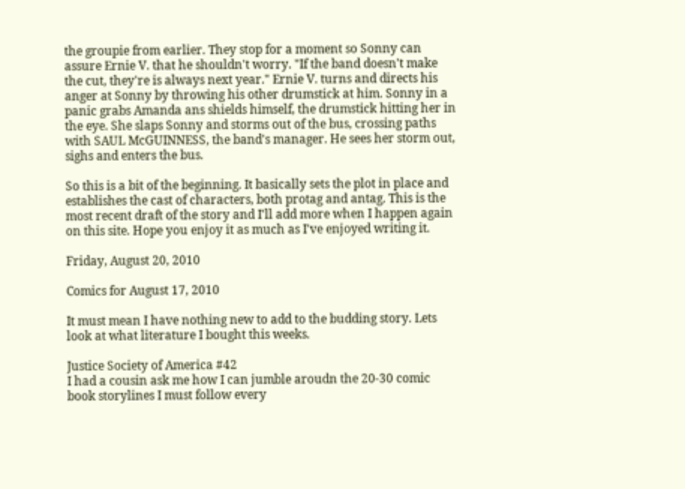the groupie from earlier. They stop for a moment so Sonny can assure Ernie V. that he shouldn't worry. "If the band doesn't make the cut, they're is always next year." Ernie V. turns and directs his anger at Sonny by throwing his other drumstick at him. Sonny in a panic grabs Amanda ans shields himself, the drumstick hitting her in the eye. She slaps Sonny and storms out of the bus, crossing paths with SAUL McGUINNESS, the band's manager. He sees her storm out, sighs and enters the bus.

So this is a bit of the beginning. It basically sets the plot in place and establishes the cast of characters, both protag and antag. This is the most recent draft of the story and I'll add more when I happen again on this site. Hope you enjoy it as much as I've enjoyed writing it.

Friday, August 20, 2010

Comics for August 17, 2010

It must mean I have nothing new to add to the budding story. Lets look at what literature I bought this weeks.

Justice Society of America #42
I had a cousin ask me how I can jumble aroudn the 20-30 comic book storylines I must follow every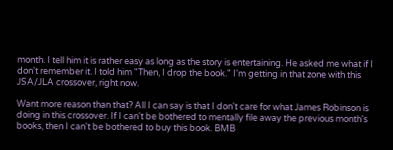month. I tell him it is rather easy as long as the story is entertaining. He asked me what if I don't remember it. I told him "Then, I drop the book." I'm getting in that zone with this JSA/JLA crossover, right now.

Want more reason than that? All I can say is that I don't care for what James Robinson is doing in this crossover. If I can't be bothered to mentally file away the previous month's books, then I can't be bothered to buy this book. BMB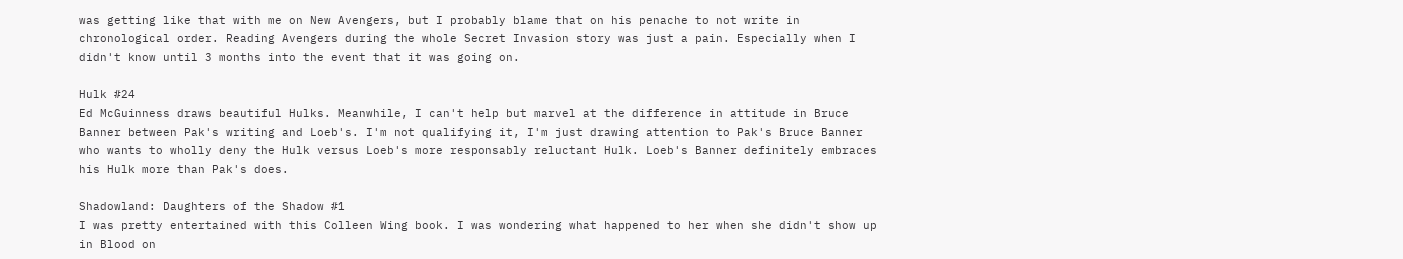was getting like that with me on New Avengers, but I probably blame that on his penache to not write in chronological order. Reading Avengers during the whole Secret Invasion story was just a pain. Especially when I didn't know until 3 months into the event that it was going on.

Hulk #24
Ed McGuinness draws beautiful Hulks. Meanwhile, I can't help but marvel at the difference in attitude in Bruce Banner between Pak's writing and Loeb's. I'm not qualifying it, I'm just drawing attention to Pak's Bruce Banner who wants to wholly deny the Hulk versus Loeb's more responsably reluctant Hulk. Loeb's Banner definitely embraces his Hulk more than Pak's does.

Shadowland: Daughters of the Shadow #1
I was pretty entertained with this Colleen Wing book. I was wondering what happened to her when she didn't show up in Blood on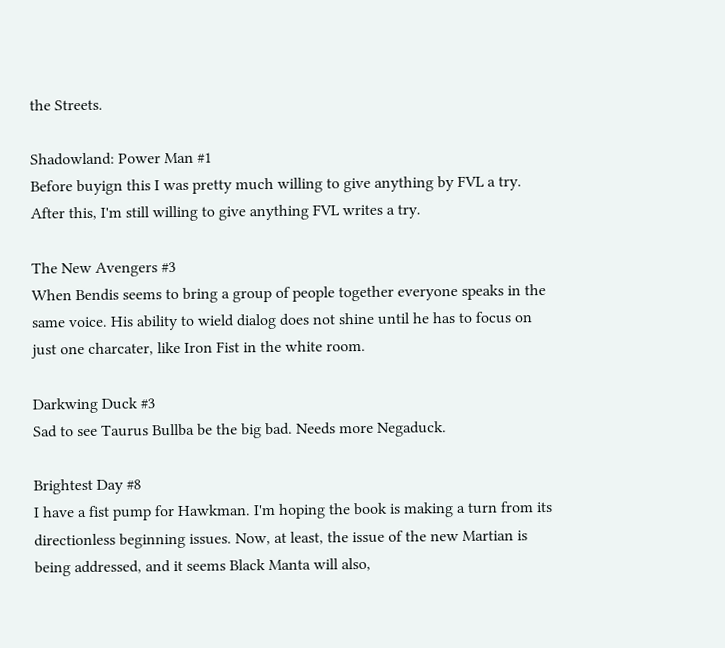the Streets.

Shadowland: Power Man #1
Before buyign this I was pretty much willing to give anything by FVL a try. After this, I'm still willing to give anything FVL writes a try.

The New Avengers #3
When Bendis seems to bring a group of people together everyone speaks in the same voice. His ability to wield dialog does not shine until he has to focus on just one charcater, like Iron Fist in the white room.

Darkwing Duck #3
Sad to see Taurus Bullba be the big bad. Needs more Negaduck.

Brightest Day #8
I have a fist pump for Hawkman. I'm hoping the book is making a turn from its directionless beginning issues. Now, at least, the issue of the new Martian is being addressed, and it seems Black Manta will also,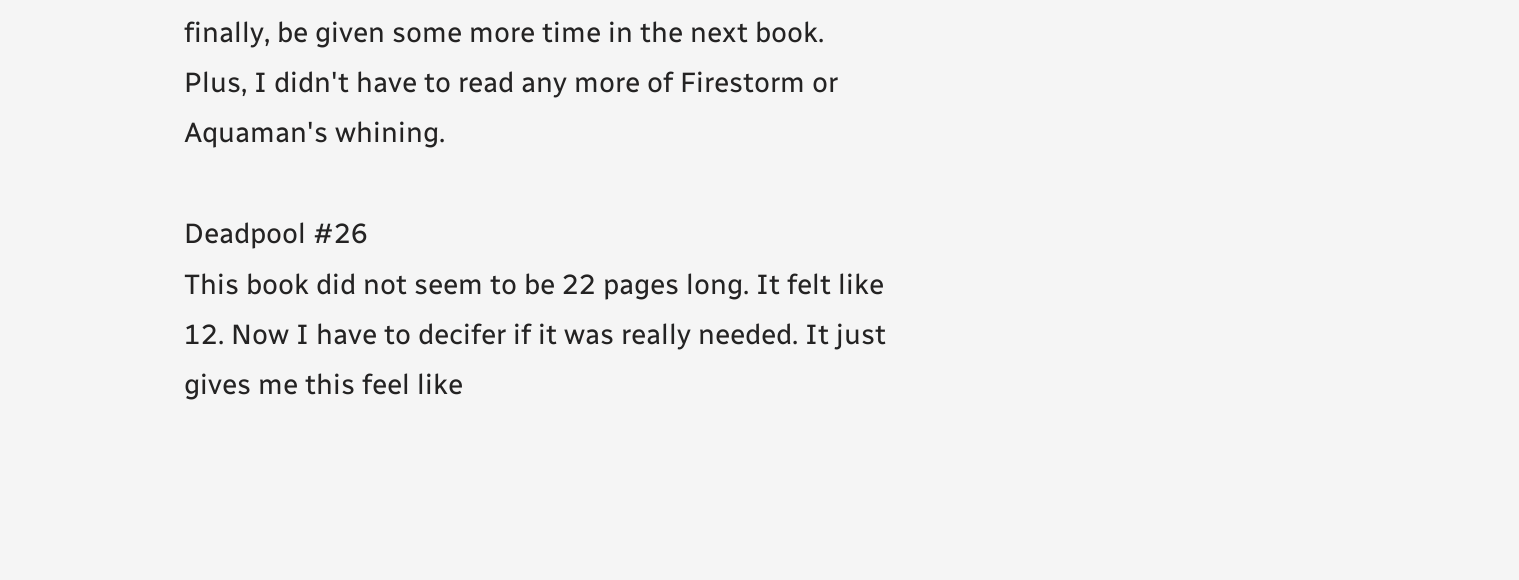finally, be given some more time in the next book. Plus, I didn't have to read any more of Firestorm or Aquaman's whining.

Deadpool #26
This book did not seem to be 22 pages long. It felt like 12. Now I have to decifer if it was really needed. It just gives me this feel like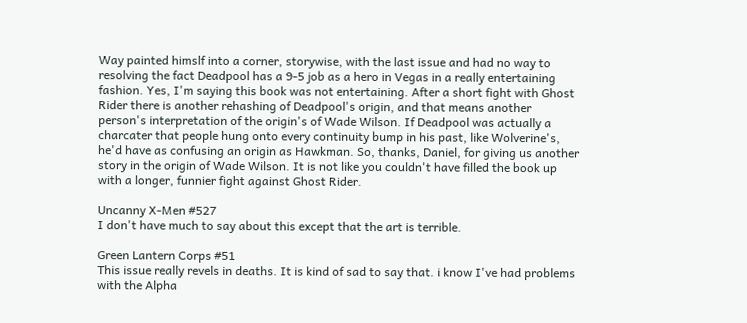Way painted himslf into a corner, storywise, with the last issue and had no way to resolving the fact Deadpool has a 9-5 job as a hero in Vegas in a really entertaining fashion. Yes, I'm saying this book was not entertaining. After a short fight with Ghost Rider there is another rehashing of Deadpool's origin, and that means another person's interpretation of the origin's of Wade Wilson. If Deadpool was actually a charcater that people hung onto every continuity bump in his past, like Wolverine's, he'd have as confusing an origin as Hawkman. So, thanks, Daniel, for giving us another story in the origin of Wade Wilson. It is not like you couldn't have filled the book up with a longer, funnier fight against Ghost Rider.

Uncanny X-Men #527
I don't have much to say about this except that the art is terrible.

Green Lantern Corps #51
This issue really revels in deaths. It is kind of sad to say that. i know I've had problems with the Alpha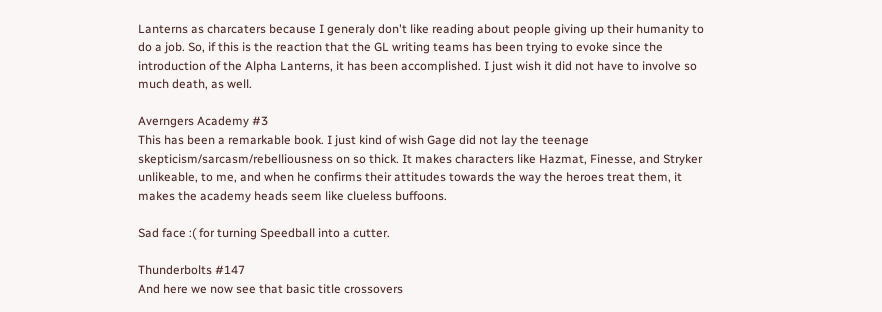Lanterns as charcaters because I generaly don't like reading about people giving up their humanity to do a job. So, if this is the reaction that the GL writing teams has been trying to evoke since the introduction of the Alpha Lanterns, it has been accomplished. I just wish it did not have to involve so much death, as well.

Averngers Academy #3
This has been a remarkable book. I just kind of wish Gage did not lay the teenage skepticism/sarcasm/rebelliousness on so thick. It makes characters like Hazmat, Finesse, and Stryker unlikeable, to me, and when he confirms their attitudes towards the way the heroes treat them, it makes the academy heads seem like clueless buffoons.

Sad face :( for turning Speedball into a cutter.

Thunderbolts #147
And here we now see that basic title crossovers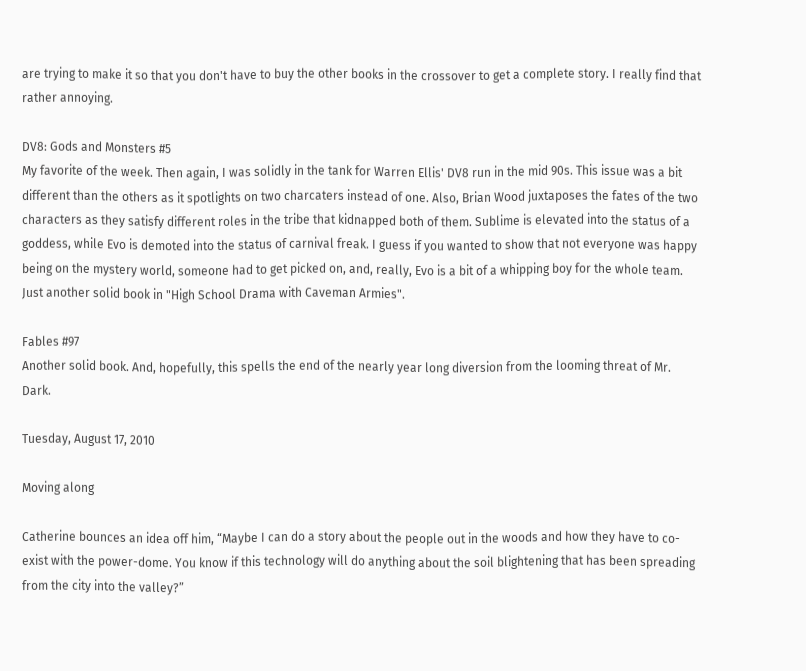are trying to make it so that you don't have to buy the other books in the crossover to get a complete story. I really find that rather annoying.

DV8: Gods and Monsters #5
My favorite of the week. Then again, I was solidly in the tank for Warren Ellis' DV8 run in the mid 90s. This issue was a bit different than the others as it spotlights on two charcaters instead of one. Also, Brian Wood juxtaposes the fates of the two characters as they satisfy different roles in the tribe that kidnapped both of them. Sublime is elevated into the status of a goddess, while Evo is demoted into the status of carnival freak. I guess if you wanted to show that not everyone was happy being on the mystery world, someone had to get picked on, and, really, Evo is a bit of a whipping boy for the whole team. Just another solid book in "High School Drama with Caveman Armies".

Fables #97
Another solid book. And, hopefully, this spells the end of the nearly year long diversion from the looming threat of Mr. Dark.

Tuesday, August 17, 2010

Moving along

Catherine bounces an idea off him, “Maybe I can do a story about the people out in the woods and how they have to co-exist with the power-dome. You know if this technology will do anything about the soil blightening that has been spreading from the city into the valley?”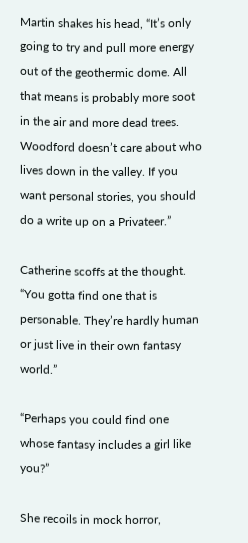Martin shakes his head, “It’s only going to try and pull more energy out of the geothermic dome. All that means is probably more soot in the air and more dead trees. Woodford doesn’t care about who lives down in the valley. If you want personal stories, you should do a write up on a Privateer.”

Catherine scoffs at the thought. “You gotta find one that is personable. They’re hardly human or just live in their own fantasy world.”

“Perhaps you could find one whose fantasy includes a girl like you?”

She recoils in mock horror,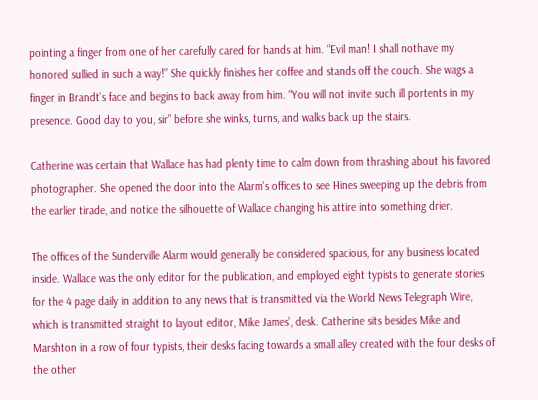pointing a finger from one of her carefully cared for hands at him. “Evil man! I shall nothave my honored sullied in such a way!” She quickly finishes her coffee and stands off the couch. She wags a finger in Brandt’s face and begins to back away from him. “You will not invite such ill portents in my presence. Good day to you, sir” before she winks, turns, and walks back up the stairs.

Catherine was certain that Wallace has had plenty time to calm down from thrashing about his favored photographer. She opened the door into the Alarm’s offices to see Hines sweeping up the debris from the earlier tirade, and notice the silhouette of Wallace changing his attire into something drier.

The offices of the Sunderville Alarm would generally be considered spacious, for any business located inside. Wallace was the only editor for the publication, and employed eight typists to generate stories for the 4 page daily in addition to any news that is transmitted via the World News Telegraph Wire, which is transmitted straight to layout editor, Mike James’, desk. Catherine sits besides Mike and Marshton in a row of four typists, their desks facing towards a small alley created with the four desks of the other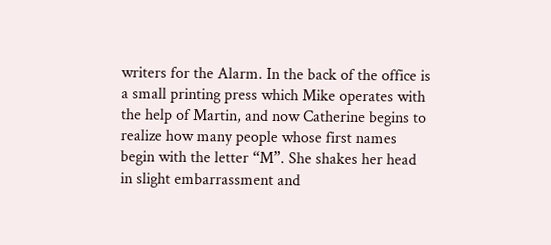writers for the Alarm. In the back of the office is a small printing press which Mike operates with the help of Martin, and now Catherine begins to realize how many people whose first names begin with the letter “M”. She shakes her head in slight embarrassment and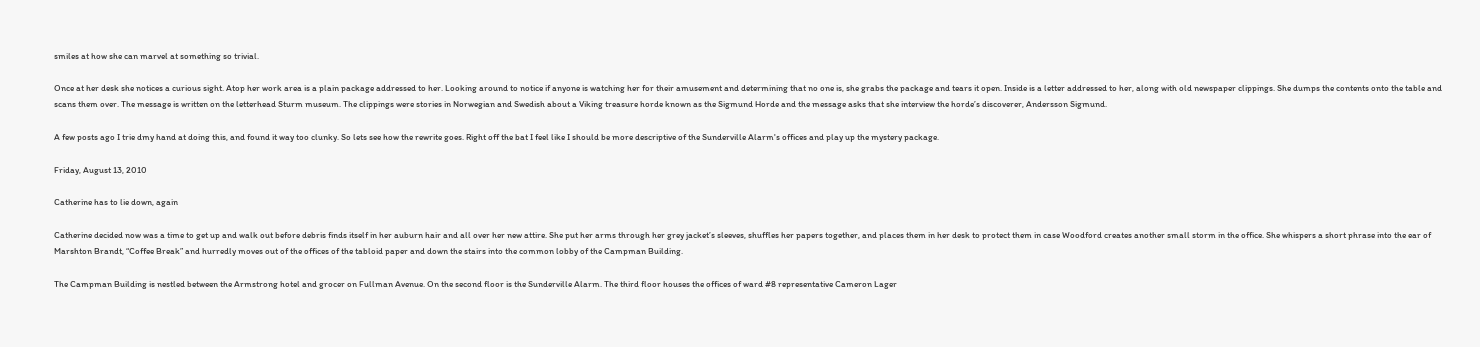smiles at how she can marvel at something so trivial.

Once at her desk she notices a curious sight. Atop her work area is a plain package addressed to her. Looking around to notice if anyone is watching her for their amusement and determining that no one is, she grabs the package and tears it open. Inside is a letter addressed to her, along with old newspaper clippings. She dumps the contents onto the table and scans them over. The message is written on the letterhead Sturm museum. The clippings were stories in Norwegian and Swedish about a Viking treasure horde known as the Sigmund Horde and the message asks that she interview the horde’s discoverer, Andersson Sigmund.

A few posts ago I trie dmy hand at doing this, and found it way too clunky. So lets see how the rewrite goes. Right off the bat I feel like I should be more descriptive of the Sunderville Alarm's offices and play up the mystery package.

Friday, August 13, 2010

Catherine has to lie down, again

Catherine decided now was a time to get up and walk out before debris finds itself in her auburn hair and all over her new attire. She put her arms through her grey jacket’s sleeves, shuffles her papers together, and places them in her desk to protect them in case Woodford creates another small storm in the office. She whispers a short phrase into the ear of Marshton Brandt, “Coffee Break” and hurredly moves out of the offices of the tabloid paper and down the stairs into the common lobby of the Campman Building.

The Campman Building is nestled between the Armstrong hotel and grocer on Fullman Avenue. On the second floor is the Sunderville Alarm. The third floor houses the offices of ward #8 representative Cameron Lager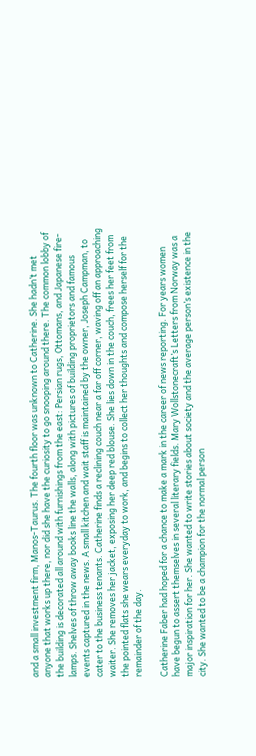and a small investment firm, Manos-Taurus. The fourth floor was unknown to Catherine. She hadn’t met anyone that works up there, nor did she have the curiosity to go snooping around there. The common lobby of the building is decorated all around with furnishings from the east: Persian rugs, Ottomans, and Japanese fire-lamps. Shelves of throw away books line the walls, along with pictures of building proprietors and famous events captured in the news. A small kitchen and wait staff is maintained by the owner, Joseph Campman, to cater to the business tenants. Catherine finds a reclining couch near a far off corner, waving off an approaching waiter. She removes her jacket, exposing her deep red blouse. She lies down in the couch, frees her feet from the pointed flats she wears everyday to work, and begins to collect her thoughts and compose herself for the remainder of the day.

Catherine Faber had hoped for a chance to make a mark in the career of news reporting. For years women have begun to assert themselves in several literary fields. Mary Wollstonecraft’s Letters from Norway was a major inspiration for her. She wanted to write stories about society and the average person’s existence in the city. She wanted to be a champion for the normal person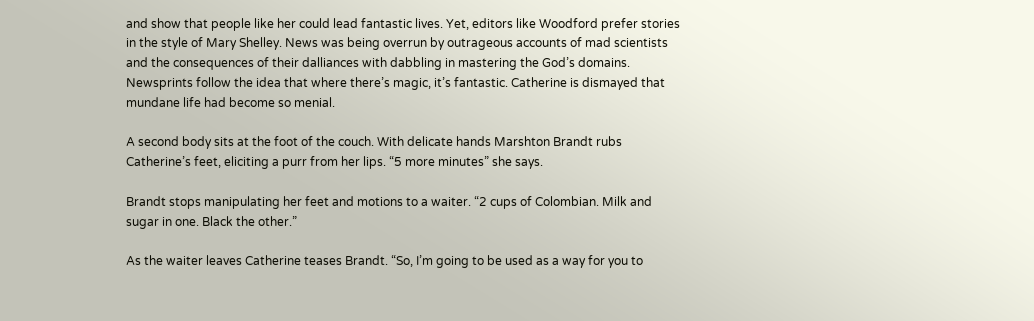and show that people like her could lead fantastic lives. Yet, editors like Woodford prefer stories in the style of Mary Shelley. News was being overrun by outrageous accounts of mad scientists and the consequences of their dalliances with dabbling in mastering the God’s domains. Newsprints follow the idea that where there’s magic, it’s fantastic. Catherine is dismayed that mundane life had become so menial.

A second body sits at the foot of the couch. With delicate hands Marshton Brandt rubs Catherine’s feet, eliciting a purr from her lips. “5 more minutes” she says.

Brandt stops manipulating her feet and motions to a waiter. “2 cups of Colombian. Milk and sugar in one. Black the other.”

As the waiter leaves Catherine teases Brandt. “So, I’m going to be used as a way for you to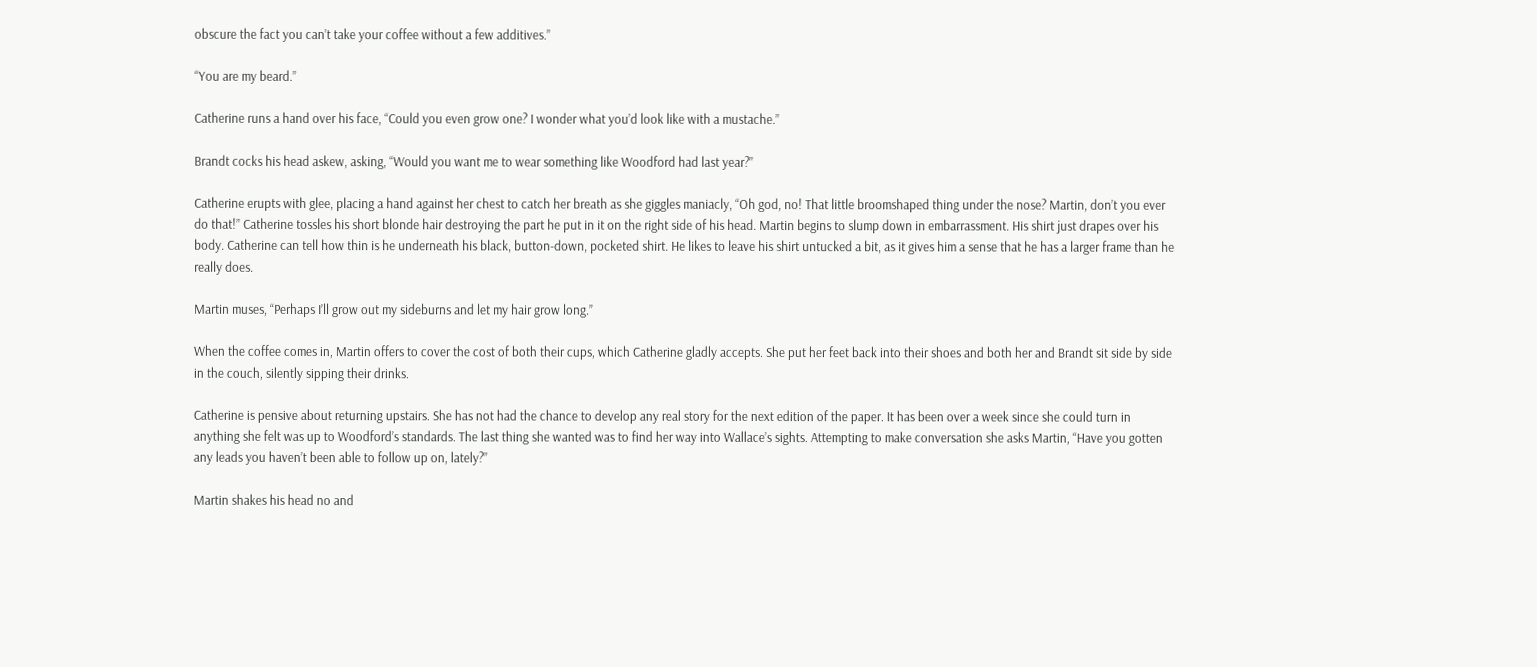obscure the fact you can’t take your coffee without a few additives.”

“You are my beard.”

Catherine runs a hand over his face, “Could you even grow one? I wonder what you’d look like with a mustache.”

Brandt cocks his head askew, asking, “Would you want me to wear something like Woodford had last year?”

Catherine erupts with glee, placing a hand against her chest to catch her breath as she giggles maniacly, “Oh god, no! That little broomshaped thing under the nose? Martin, don’t you ever do that!” Catherine tossles his short blonde hair destroying the part he put in it on the right side of his head. Martin begins to slump down in embarrassment. His shirt just drapes over his body. Catherine can tell how thin is he underneath his black, button-down, pocketed shirt. He likes to leave his shirt untucked a bit, as it gives him a sense that he has a larger frame than he really does.

Martin muses, “Perhaps I’ll grow out my sideburns and let my hair grow long.”

When the coffee comes in, Martin offers to cover the cost of both their cups, which Catherine gladly accepts. She put her feet back into their shoes and both her and Brandt sit side by side in the couch, silently sipping their drinks.

Catherine is pensive about returning upstairs. She has not had the chance to develop any real story for the next edition of the paper. It has been over a week since she could turn in anything she felt was up to Woodford’s standards. The last thing she wanted was to find her way into Wallace’s sights. Attempting to make conversation she asks Martin, “Have you gotten any leads you haven’t been able to follow up on, lately?”

Martin shakes his head no and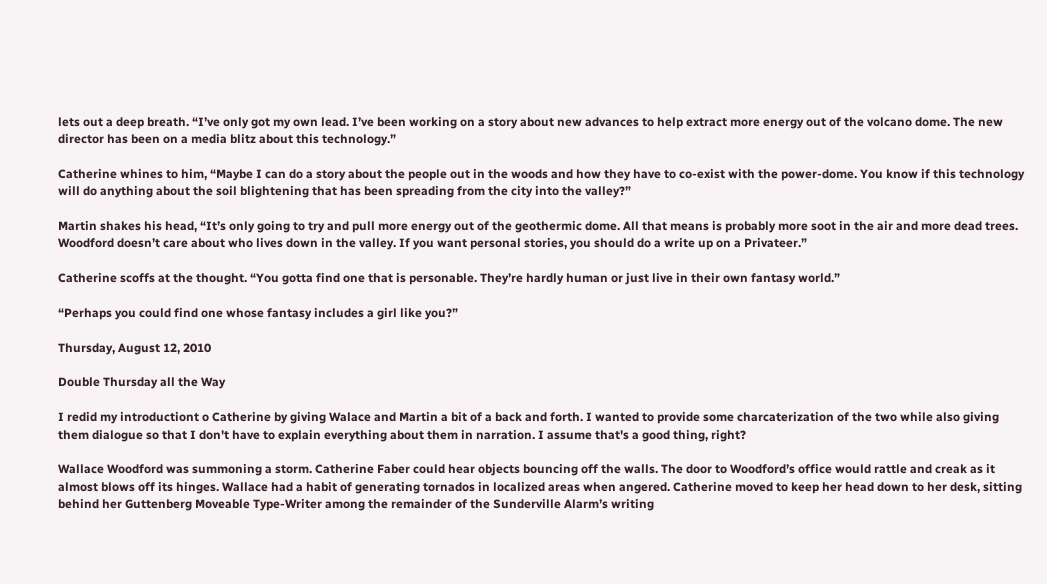lets out a deep breath. “I’ve only got my own lead. I’ve been working on a story about new advances to help extract more energy out of the volcano dome. The new director has been on a media blitz about this technology.”

Catherine whines to him, “Maybe I can do a story about the people out in the woods and how they have to co-exist with the power-dome. You know if this technology will do anything about the soil blightening that has been spreading from the city into the valley?”

Martin shakes his head, “It’s only going to try and pull more energy out of the geothermic dome. All that means is probably more soot in the air and more dead trees. Woodford doesn’t care about who lives down in the valley. If you want personal stories, you should do a write up on a Privateer.”

Catherine scoffs at the thought. “You gotta find one that is personable. They’re hardly human or just live in their own fantasy world.”

“Perhaps you could find one whose fantasy includes a girl like you?”

Thursday, August 12, 2010

Double Thursday all the Way

I redid my introductiont o Catherine by giving Walace and Martin a bit of a back and forth. I wanted to provide some charcaterization of the two while also giving them dialogue so that I don't have to explain everything about them in narration. I assume that's a good thing, right?

Wallace Woodford was summoning a storm. Catherine Faber could hear objects bouncing off the walls. The door to Woodford’s office would rattle and creak as it almost blows off its hinges. Wallace had a habit of generating tornados in localized areas when angered. Catherine moved to keep her head down to her desk, sitting behind her Guttenberg Moveable Type-Writer among the remainder of the Sunderville Alarm’s writing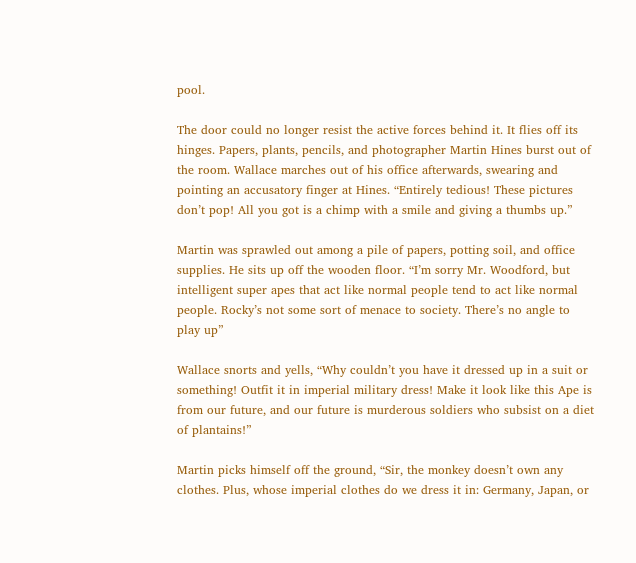pool.

The door could no longer resist the active forces behind it. It flies off its hinges. Papers, plants, pencils, and photographer Martin Hines burst out of the room. Wallace marches out of his office afterwards, swearing and pointing an accusatory finger at Hines. “Entirely tedious! These pictures don’t pop! All you got is a chimp with a smile and giving a thumbs up.”

Martin was sprawled out among a pile of papers, potting soil, and office supplies. He sits up off the wooden floor. “I’m sorry Mr. Woodford, but intelligent super apes that act like normal people tend to act like normal people. Rocky’s not some sort of menace to society. There’s no angle to play up”

Wallace snorts and yells, “Why couldn’t you have it dressed up in a suit or something! Outfit it in imperial military dress! Make it look like this Ape is from our future, and our future is murderous soldiers who subsist on a diet of plantains!”

Martin picks himself off the ground, “Sir, the monkey doesn’t own any clothes. Plus, whose imperial clothes do we dress it in: Germany, Japan, or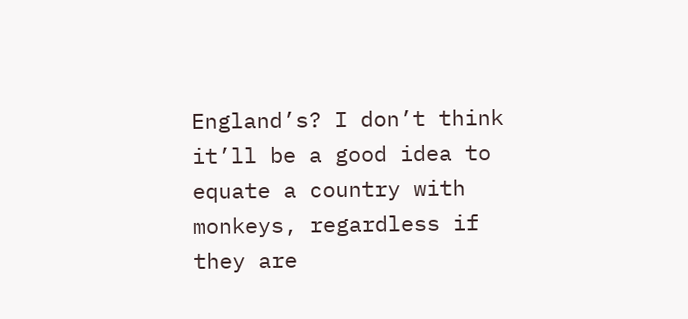England’s? I don’t think it’ll be a good idea to equate a country with monkeys, regardless if they are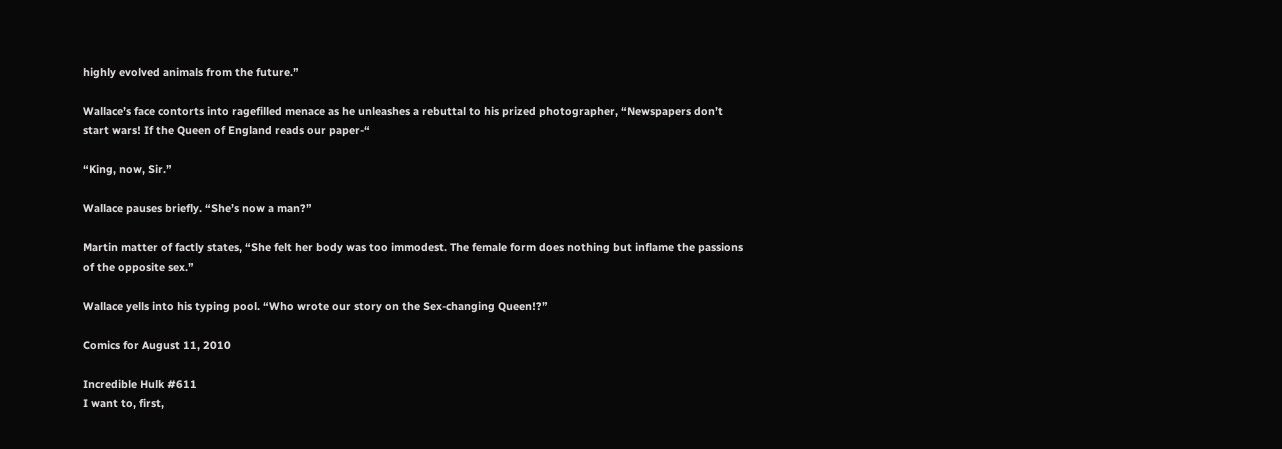highly evolved animals from the future.”

Wallace’s face contorts into ragefilled menace as he unleashes a rebuttal to his prized photographer, “Newspapers don’t start wars! If the Queen of England reads our paper-“

“King, now, Sir.”

Wallace pauses briefly. “She’s now a man?”

Martin matter of factly states, “She felt her body was too immodest. The female form does nothing but inflame the passions of the opposite sex.”

Wallace yells into his typing pool. “Who wrote our story on the Sex-changing Queen!?”

Comics for August 11, 2010

Incredible Hulk #611
I want to, first,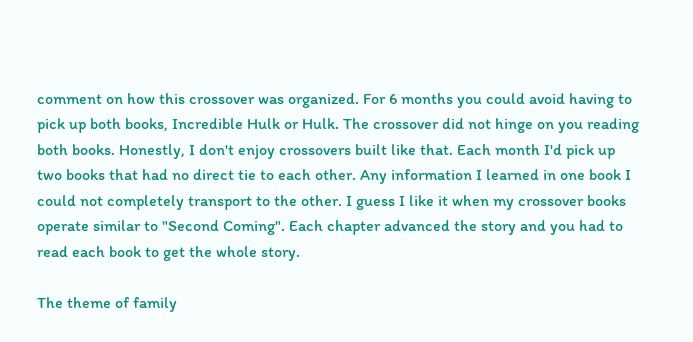comment on how this crossover was organized. For 6 months you could avoid having to pick up both books, Incredible Hulk or Hulk. The crossover did not hinge on you reading both books. Honestly, I don't enjoy crossovers built like that. Each month I'd pick up two books that had no direct tie to each other. Any information I learned in one book I could not completely transport to the other. I guess I like it when my crossover books operate similar to "Second Coming". Each chapter advanced the story and you had to read each book to get the whole story.

The theme of family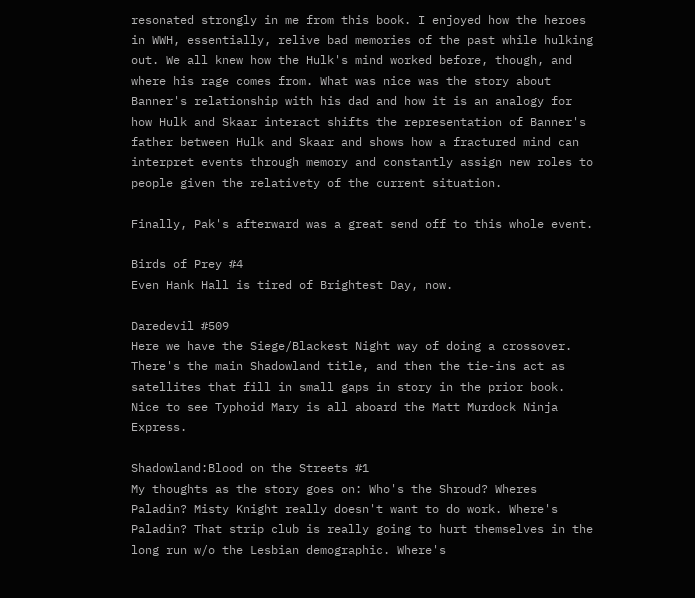resonated strongly in me from this book. I enjoyed how the heroes in WWH, essentially, relive bad memories of the past while hulking out. We all knew how the Hulk's mind worked before, though, and where his rage comes from. What was nice was the story about Banner's relationship with his dad and how it is an analogy for how Hulk and Skaar interact shifts the representation of Banner's father between Hulk and Skaar and shows how a fractured mind can interpret events through memory and constantly assign new roles to people given the relativety of the current situation.

Finally, Pak's afterward was a great send off to this whole event.

Birds of Prey #4
Even Hank Hall is tired of Brightest Day, now.

Daredevil #509
Here we have the Siege/Blackest Night way of doing a crossover. There's the main Shadowland title, and then the tie-ins act as satellites that fill in small gaps in story in the prior book. Nice to see Typhoid Mary is all aboard the Matt Murdock Ninja Express.

Shadowland:Blood on the Streets #1
My thoughts as the story goes on: Who's the Shroud? Wheres Paladin? Misty Knight really doesn't want to do work. Where's Paladin? That strip club is really going to hurt themselves in the long run w/o the Lesbian demographic. Where's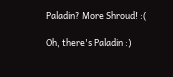Paladin? More Shroud! :(

Oh, there's Paladin :)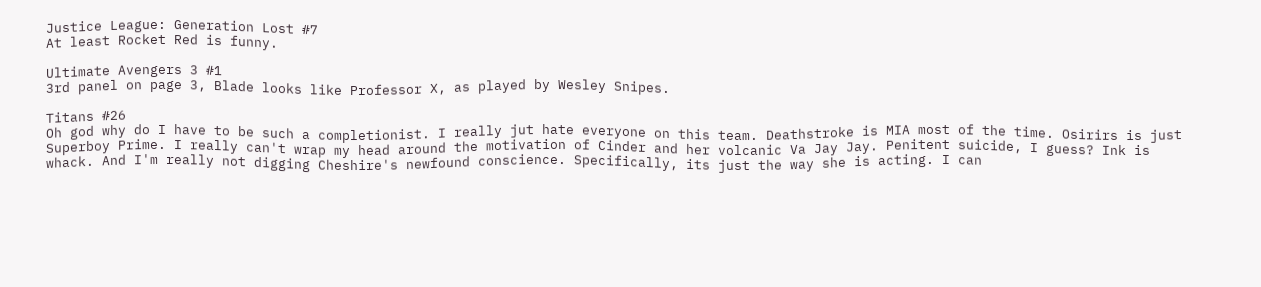Justice League: Generation Lost #7
At least Rocket Red is funny.

Ultimate Avengers 3 #1
3rd panel on page 3, Blade looks like Professor X, as played by Wesley Snipes.

Titans #26
Oh god why do I have to be such a completionist. I really jut hate everyone on this team. Deathstroke is MIA most of the time. Osirirs is just Superboy Prime. I really can't wrap my head around the motivation of Cinder and her volcanic Va Jay Jay. Penitent suicide, I guess? Ink is whack. And I'm really not digging Cheshire's newfound conscience. Specifically, its just the way she is acting. I can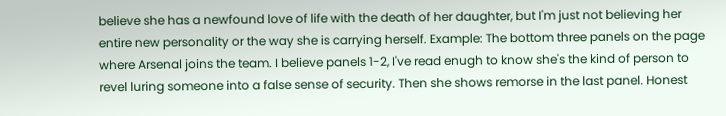believe she has a newfound love of life with the death of her daughter, but I'm just not believing her entire new personality or the way she is carrying herself. Example: The bottom three panels on the page where Arsenal joins the team. I believe panels 1-2, I've read enugh to know she's the kind of person to revel luring someone into a false sense of security. Then she shows remorse in the last panel. Honest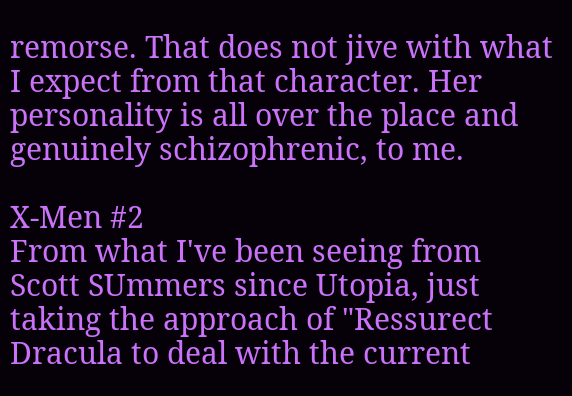remorse. That does not jive with what I expect from that character. Her personality is all over the place and genuinely schizophrenic, to me.

X-Men #2
From what I've been seeing from Scott SUmmers since Utopia, just taking the approach of "Ressurect Dracula to deal with the current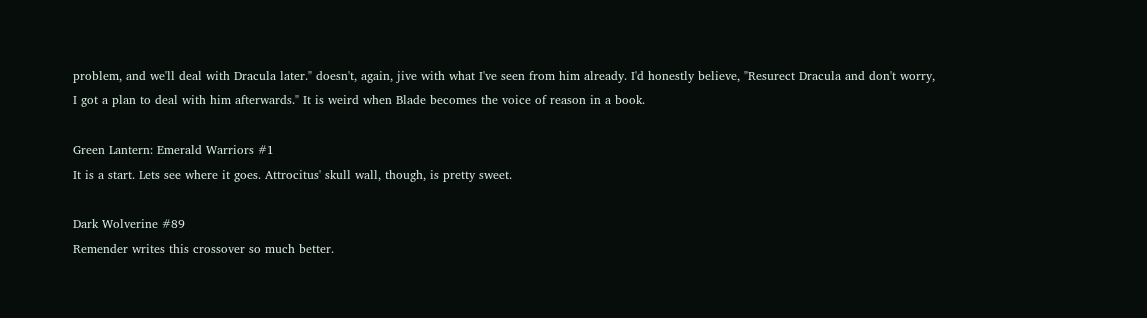problem, and we'll deal with Dracula later." doesn't, again, jive with what I've seen from him already. I'd honestly believe, "Resurect Dracula and don't worry, I got a plan to deal with him afterwards." It is weird when Blade becomes the voice of reason in a book.

Green Lantern: Emerald Warriors #1
It is a start. Lets see where it goes. Attrocitus' skull wall, though, is pretty sweet.

Dark Wolverine #89
Remender writes this crossover so much better.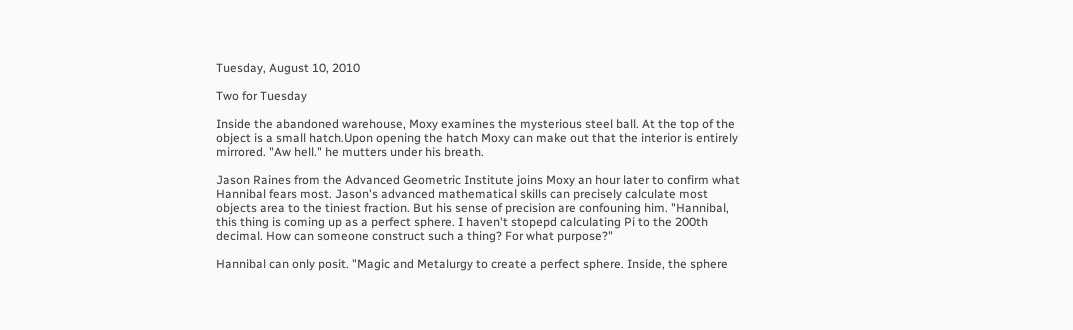Tuesday, August 10, 2010

Two for Tuesday

Inside the abandoned warehouse, Moxy examines the mysterious steel ball. At the top of the object is a small hatch.Upon opening the hatch Moxy can make out that the interior is entirely mirrored. "Aw hell." he mutters under his breath.

Jason Raines from the Advanced Geometric Institute joins Moxy an hour later to confirm what Hannibal fears most. Jason's advanced mathematical skills can precisely calculate most objects area to the tiniest fraction. But his sense of precision are confouning him. "Hannibal, this thing is coming up as a perfect sphere. I haven't stopepd calculating Pi to the 200th decimal. How can someone construct such a thing? For what purpose?"

Hannibal can only posit. "Magic and Metalurgy to create a perfect sphere. Inside, the sphere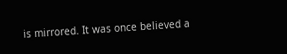is mirrored. It was once believed a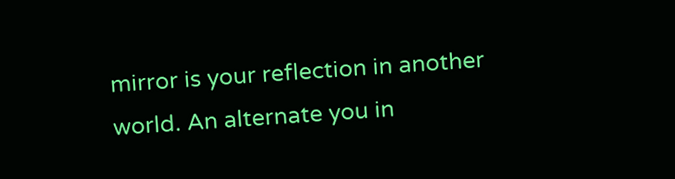mirror is your reflection in another world. An alternate you in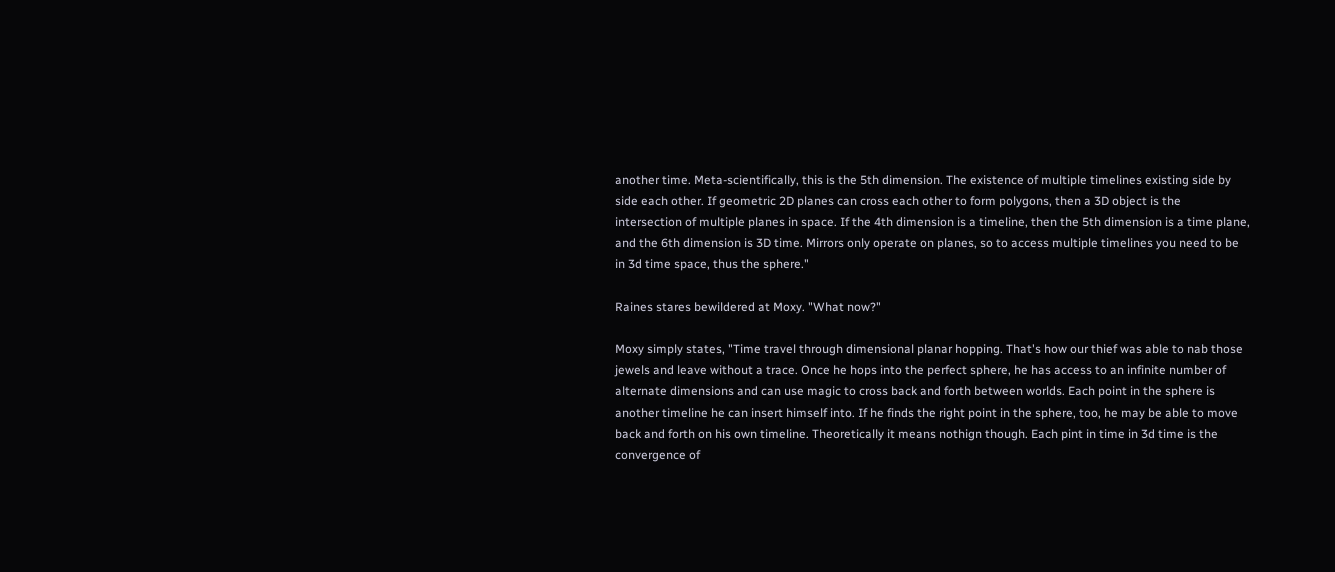another time. Meta-scientifically, this is the 5th dimension. The existence of multiple timelines existing side by side each other. If geometric 2D planes can cross each other to form polygons, then a 3D object is the intersection of multiple planes in space. If the 4th dimension is a timeline, then the 5th dimension is a time plane, and the 6th dimension is 3D time. Mirrors only operate on planes, so to access multiple timelines you need to be in 3d time space, thus the sphere."

Raines stares bewildered at Moxy. "What now?"

Moxy simply states, "Time travel through dimensional planar hopping. That's how our thief was able to nab those jewels and leave without a trace. Once he hops into the perfect sphere, he has access to an infinite number of alternate dimensions and can use magic to cross back and forth between worlds. Each point in the sphere is another timeline he can insert himself into. If he finds the right point in the sphere, too, he may be able to move back and forth on his own timeline. Theoretically it means nothign though. Each pint in time in 3d time is the convergence of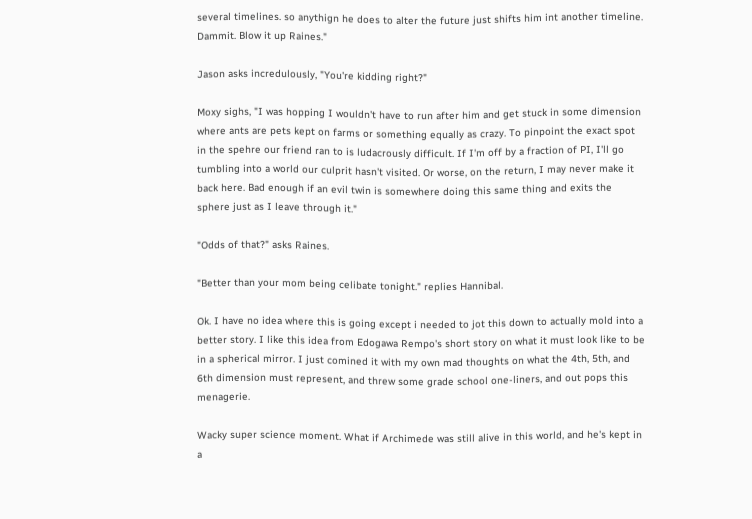several timelines. so anythign he does to alter the future just shifts him int another timeline. Dammit. Blow it up Raines."

Jason asks incredulously, "You're kidding right?"

Moxy sighs, "I was hopping I wouldn't have to run after him and get stuck in some dimension where ants are pets kept on farms or something equally as crazy. To pinpoint the exact spot in the spehre our friend ran to is ludacrously difficult. If I'm off by a fraction of PI, I'll go tumbling into a world our culprit hasn't visited. Or worse, on the return, I may never make it back here. Bad enough if an evil twin is somewhere doing this same thing and exits the sphere just as I leave through it."

"Odds of that?" asks Raines.

"Better than your mom being celibate tonight." replies Hannibal.

Ok. I have no idea where this is going except i needed to jot this down to actually mold into a better story. I like this idea from Edogawa Rempo's short story on what it must look like to be in a spherical mirror. I just comined it with my own mad thoughts on what the 4th, 5th, and 6th dimension must represent, and threw some grade school one-liners, and out pops this menagerie.

Wacky super science moment. What if Archimede was still alive in this world, and he's kept in a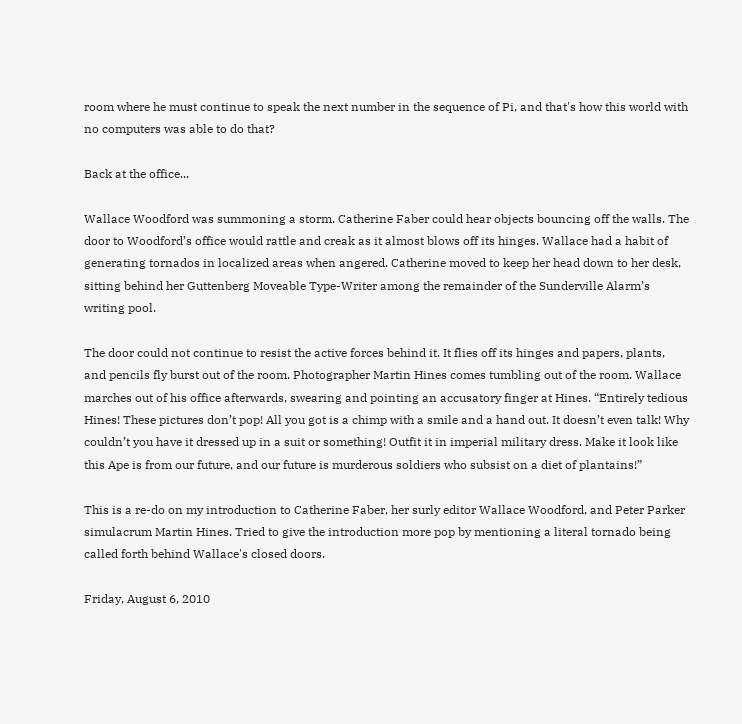room where he must continue to speak the next number in the sequence of Pi, and that's how this world with no computers was able to do that?

Back at the office...

Wallace Woodford was summoning a storm. Catherine Faber could hear objects bouncing off the walls. The door to Woodford’s office would rattle and creak as it almost blows off its hinges. Wallace had a habit of generating tornados in localized areas when angered. Catherine moved to keep her head down to her desk, sitting behind her Guttenberg Moveable Type-Writer among the remainder of the Sunderville Alarm’s writing pool.

The door could not continue to resist the active forces behind it. It flies off its hinges and papers, plants, and pencils fly burst out of the room. Photographer Martin Hines comes tumbling out of the room. Wallace marches out of his office afterwards, swearing and pointing an accusatory finger at Hines. “Entirely tedious Hines! These pictures don’t pop! All you got is a chimp with a smile and a hand out. It doesn’t even talk! Why couldn’t you have it dressed up in a suit or something! Outfit it in imperial military dress. Make it look like this Ape is from our future, and our future is murderous soldiers who subsist on a diet of plantains!”

This is a re-do on my introduction to Catherine Faber, her surly editor Wallace Woodford, and Peter Parker simulacrum Martin Hines. Tried to give the introduction more pop by mentioning a literal tornado being called forth behind Wallace's closed doors.

Friday, August 6, 2010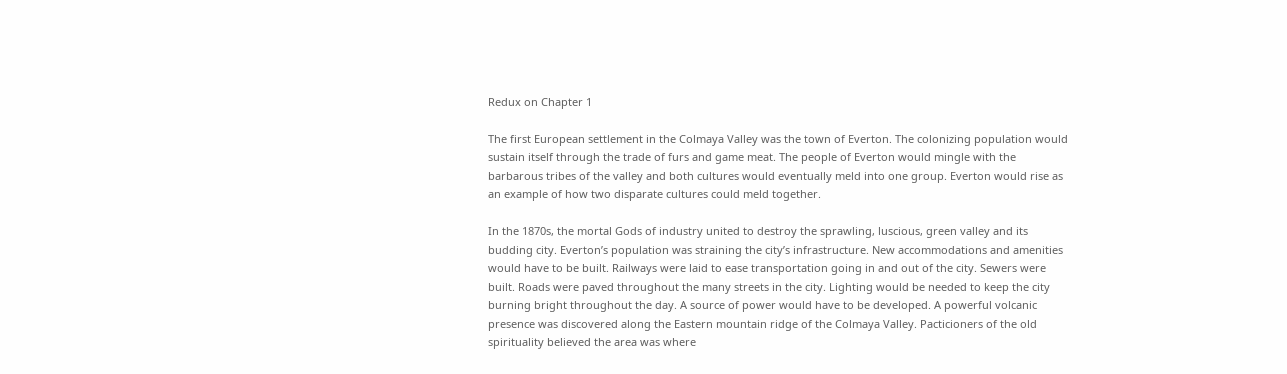Redux on Chapter 1

The first European settlement in the Colmaya Valley was the town of Everton. The colonizing population would sustain itself through the trade of furs and game meat. The people of Everton would mingle with the barbarous tribes of the valley and both cultures would eventually meld into one group. Everton would rise as an example of how two disparate cultures could meld together.

In the 1870s, the mortal Gods of industry united to destroy the sprawling, luscious, green valley and its budding city. Everton’s population was straining the city’s infrastructure. New accommodations and amenities would have to be built. Railways were laid to ease transportation going in and out of the city. Sewers were built. Roads were paved throughout the many streets in the city. Lighting would be needed to keep the city burning bright throughout the day. A source of power would have to be developed. A powerful volcanic presence was discovered along the Eastern mountain ridge of the Colmaya Valley. Pacticioners of the old spirituality believed the area was where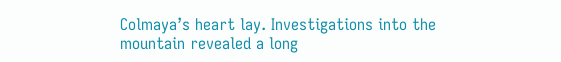Colmaya’s heart lay. Investigations into the mountain revealed a long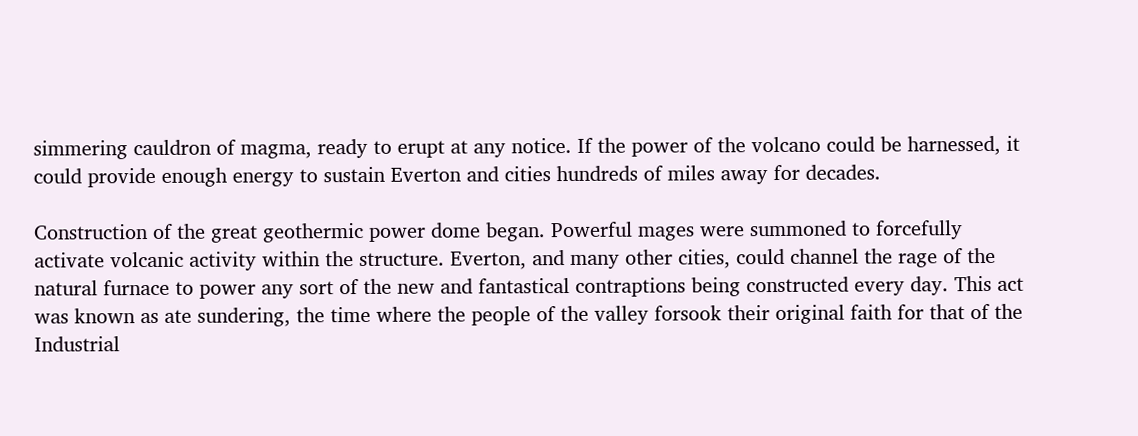simmering cauldron of magma, ready to erupt at any notice. If the power of the volcano could be harnessed, it could provide enough energy to sustain Everton and cities hundreds of miles away for decades.

Construction of the great geothermic power dome began. Powerful mages were summoned to forcefully activate volcanic activity within the structure. Everton, and many other cities, could channel the rage of the natural furnace to power any sort of the new and fantastical contraptions being constructed every day. This act was known as ate sundering, the time where the people of the valley forsook their original faith for that of the Industrial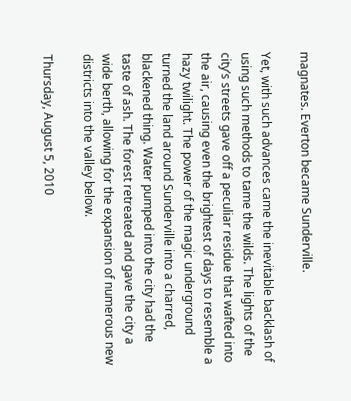magnates. Everton became Sunderville.

Yet, with such advances came the inevitable backlash of using such methods to tame the wilds. The lights of the city’s streets gave off a peculiar residue that wafted into the air, causing even the brightest of days to resemble a hazy twilight. The power of the magic underground turned the land around Sunderville into a charred, blackened thing. Water pumped into the city had the taste of ash. The forest retreated and gave the city a wide berth, allowing for the expansion of numerous new districts into the valley below.

Thursday, August 5, 2010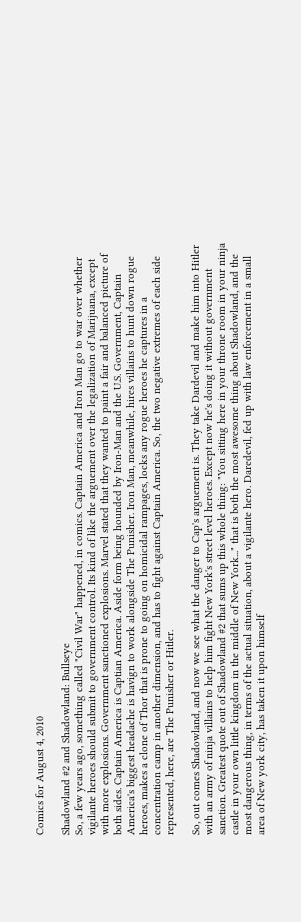Comics for August 4, 2010

Shadowland #2 and Shadowland: Bullseye
So, a few years ago, something called "Civil War" happened, in comics. Captain America and Iron Man go to war over whether vigilante heroes should submit to government control. Its kind of like the arguement over the legalization of Marijuana, except with more explosions. Government sanctioned explosions. Marvel stated that they wanted to paint a fair and balanced picture of both sides. Captain America is Captian America. Aside form being hounded by Iron-Man and the U.S. Government, Captain America's biggest headache is havign to work alongside The Punisher. Iron Man, meanwhile, hires villains to hunt down rogue heroes, makes a clone of Thor that is prone to going on homicidal rampages, locks any rogue heroes he captures in a concentration camp in another dimension, and has to fight against Captain America. So, the two negative extremes of each side represented, here, are The Punisher or Hitler.

So, out comes Shadowland, and now we see what the danger to Cap's arguement is. They take Dardevil and make him into Hitler with an army of ninja villains to help him fight New York's street level heroes. Except now he's doing it without government sanction. Greatest quote out of Shadowland #2 that sums up this whole thing: "You sitting here in your throne room in your ninja castle in your own little kingdom in the middle of New York..." that is both the most awesome thing about Shadowland, and the most dangerous thing, in terms of the actual situation, about a vigilante hero. Daredevil, fed up with law enforcement in a small area of New york city, has taken it upon himself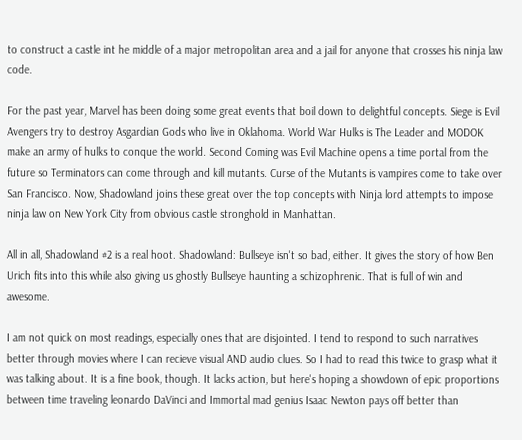to construct a castle int he middle of a major metropolitan area and a jail for anyone that crosses his ninja law code.

For the past year, Marvel has been doing some great events that boil down to delightful concepts. Siege is Evil Avengers try to destroy Asgardian Gods who live in Oklahoma. World War Hulks is The Leader and MODOK make an army of hulks to conque the world. Second Coming was Evil Machine opens a time portal from the future so Terminators can come through and kill mutants. Curse of the Mutants is vampires come to take over San Francisco. Now, Shadowland joins these great over the top concepts with Ninja lord attempts to impose ninja law on New York City from obvious castle stronghold in Manhattan.

All in all, Shadowland #2 is a real hoot. Shadowland: Bullseye isn't so bad, either. It gives the story of how Ben Urich fits into this while also giving us ghostly Bullseye haunting a schizophrenic. That is full of win and awesome.

I am not quick on most readings, especially ones that are disjointed. I tend to respond to such narratives better through movies where I can recieve visual AND audio clues. So I had to read this twice to grasp what it was talking about. It is a fine book, though. It lacks action, but here's hoping a showdown of epic proportions between time traveling leonardo DaVinci and Immortal mad genius Isaac Newton pays off better than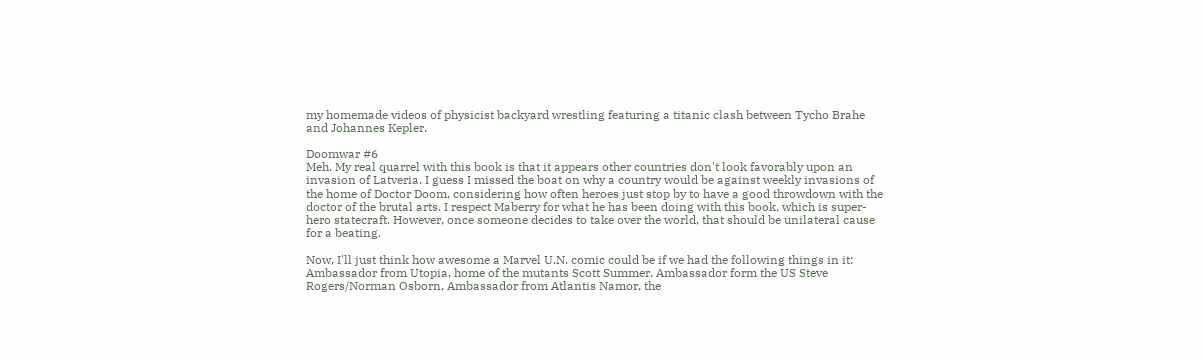my homemade videos of physicist backyard wrestling featuring a titanic clash between Tycho Brahe and Johannes Kepler.

Doomwar #6
Meh. My real quarrel with this book is that it appears other countries don't look favorably upon an invasion of Latveria. I guess I missed the boat on why a country would be against weekly invasions of the home of Doctor Doom, considering how often heroes just stop by to have a good throwdown with the doctor of the brutal arts. I respect Maberry for what he has been doing with this book, which is super-hero statecraft. However, once someone decides to take over the world, that should be unilateral cause for a beating.

Now, I'll just think how awesome a Marvel U.N. comic could be if we had the following things in it: Ambassador from Utopia, home of the mutants Scott Summer. Ambassador form the US Steve Rogers/Norman Osborn, Ambassador from Atlantis Namor, the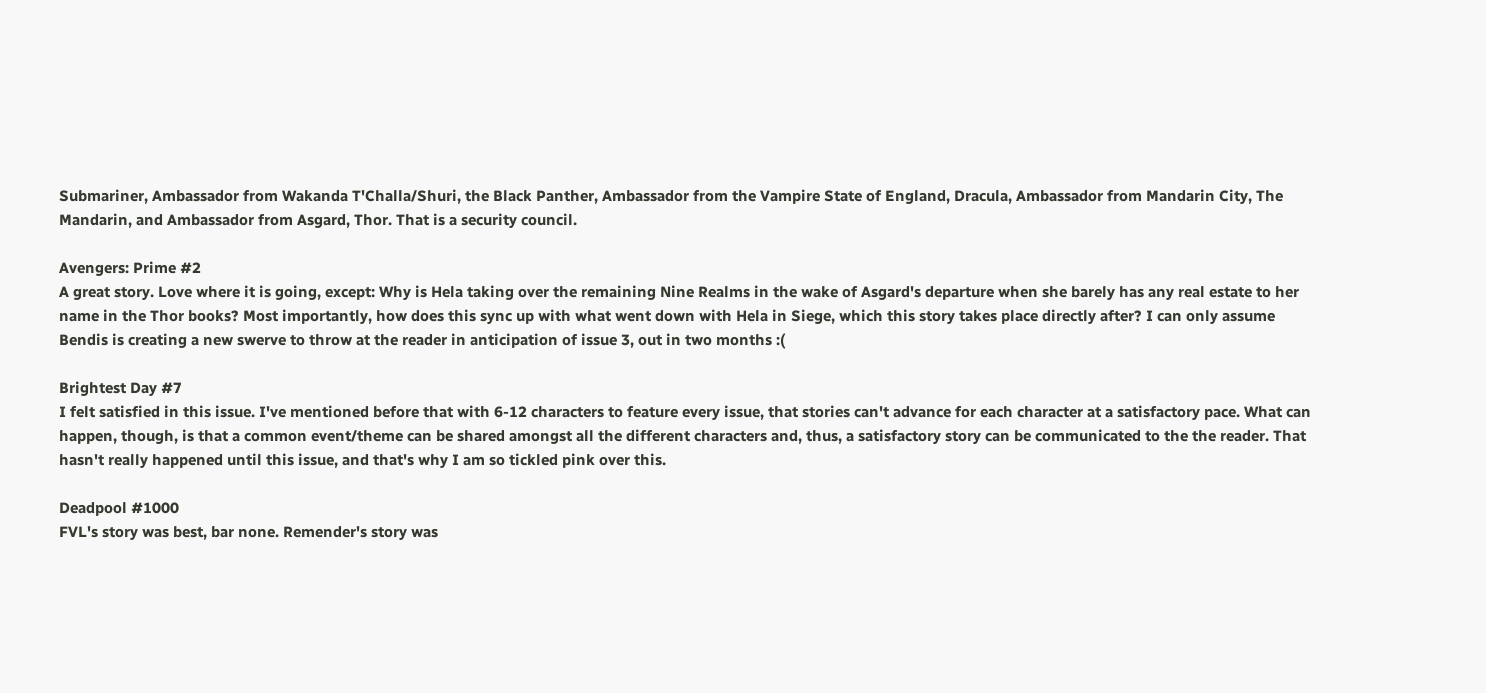Submariner, Ambassador from Wakanda T'Challa/Shuri, the Black Panther, Ambassador from the Vampire State of England, Dracula, Ambassador from Mandarin City, The Mandarin, and Ambassador from Asgard, Thor. That is a security council.

Avengers: Prime #2
A great story. Love where it is going, except: Why is Hela taking over the remaining Nine Realms in the wake of Asgard's departure when she barely has any real estate to her name in the Thor books? Most importantly, how does this sync up with what went down with Hela in Siege, which this story takes place directly after? I can only assume Bendis is creating a new swerve to throw at the reader in anticipation of issue 3, out in two months :(

Brightest Day #7
I felt satisfied in this issue. I've mentioned before that with 6-12 characters to feature every issue, that stories can't advance for each character at a satisfactory pace. What can happen, though, is that a common event/theme can be shared amongst all the different characters and, thus, a satisfactory story can be communicated to the the reader. That hasn't really happened until this issue, and that's why I am so tickled pink over this.

Deadpool #1000
FVL's story was best, bar none. Remender's story was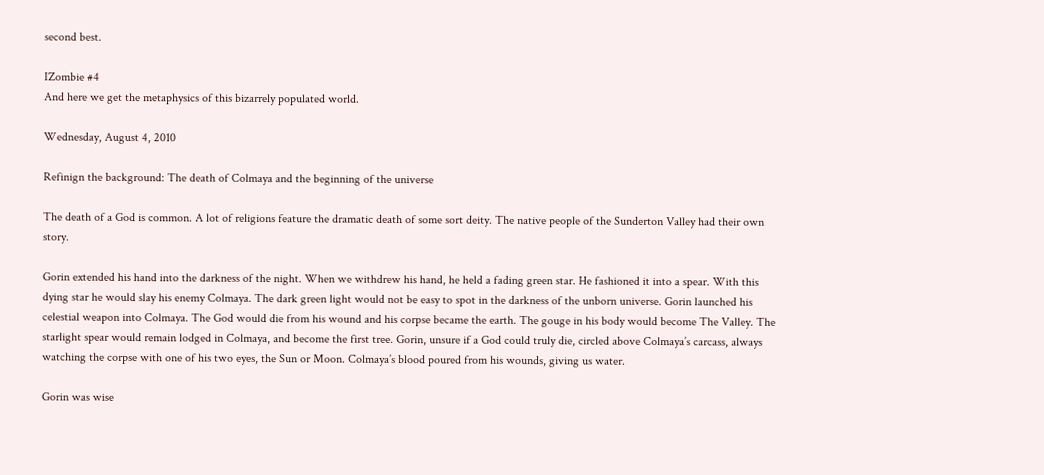second best.

IZombie #4
And here we get the metaphysics of this bizarrely populated world.

Wednesday, August 4, 2010

Refinign the background: The death of Colmaya and the beginning of the universe

The death of a God is common. A lot of religions feature the dramatic death of some sort deity. The native people of the Sunderton Valley had their own story.

Gorin extended his hand into the darkness of the night. When we withdrew his hand, he held a fading green star. He fashioned it into a spear. With this dying star he would slay his enemy Colmaya. The dark green light would not be easy to spot in the darkness of the unborn universe. Gorin launched his celestial weapon into Colmaya. The God would die from his wound and his corpse became the earth. The gouge in his body would become The Valley. The starlight spear would remain lodged in Colmaya, and become the first tree. Gorin, unsure if a God could truly die, circled above Colmaya’s carcass, always watching the corpse with one of his two eyes, the Sun or Moon. Colmaya’s blood poured from his wounds, giving us water.

Gorin was wise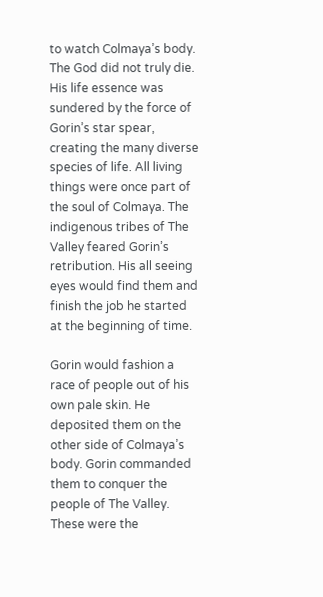to watch Colmaya’s body. The God did not truly die. His life essence was sundered by the force of Gorin’s star spear, creating the many diverse species of life. All living things were once part of the soul of Colmaya. The indigenous tribes of The Valley feared Gorin’s retribution. His all seeing eyes would find them and finish the job he started at the beginning of time.

Gorin would fashion a race of people out of his own pale skin. He deposited them on the other side of Colmaya’s body. Gorin commanded them to conquer the people of The Valley. These were the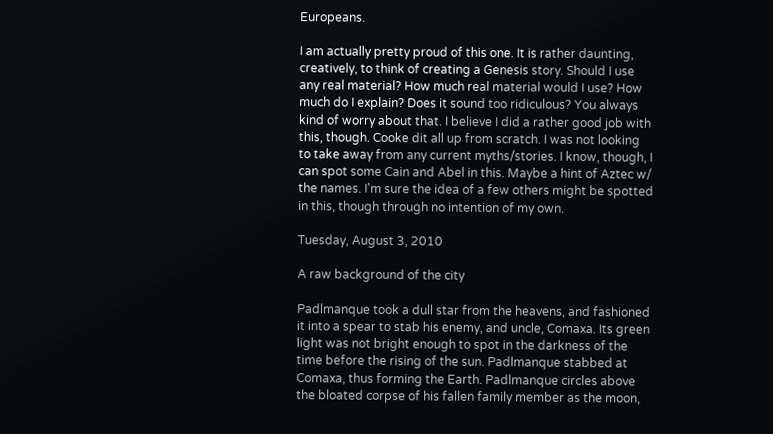Europeans.

I am actually pretty proud of this one. It is rather daunting, creatively, to think of creating a Genesis story. Should I use any real material? How much real material would I use? How much do I explain? Does it sound too ridiculous? You always kind of worry about that. I believe I did a rather good job with this, though. Cooke dit all up from scratch. I was not looking to take away from any current myths/stories. I know, though, I can spot some Cain and Abel in this. Maybe a hint of Aztec w/ the names. I'm sure the idea of a few others might be spotted in this, though through no intention of my own.

Tuesday, August 3, 2010

A raw background of the city

Padlmanque took a dull star from the heavens, and fashioned it into a spear to stab his enemy, and uncle, Comaxa. Its green light was not bright enough to spot in the darkness of the time before the rising of the sun. Padlmanque stabbed at Comaxa, thus forming the Earth. Padlmanque circles above the bloated corpse of his fallen family member as the moon,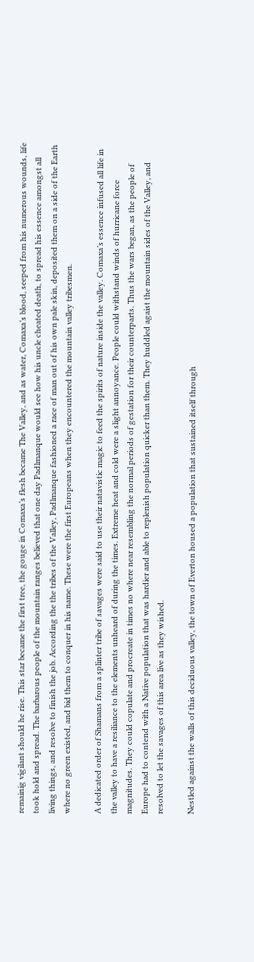remainig vigilant should he rise. This star became the first tree, the gouge in Comaxa’s flesh became The Valley, and as water, Comaxa’s blood, seeped from his numerous wounds, life took hold and spread. The barbarous people of the mountain ranges believed that one day Padlmanque would see how his uncle cheated death, to spread his essence amongst all living things, and resolve to finish the job. According the the tribes of the Valley, Padlmanque fashioned a race of man out of his own pale skin, deposited them on a side of the Earth where no green existed, and bid them to conquer in his name. These were the first Europeans when they encountered the mountain valley tribesmen.

A dedicated order of Shamans from a splinter tribe of savages were said to use their natavistic magic to feed the spirits of nature inside the valley. Comaxa’s essence infused all life in the valley to have a resiliance to the elements unheard of during the times. Extreme heat and cold were a slight annoyance. People could withstand winds of hurricane force magnitudes. They could copulate and procreate in times no where near resembling the normal periods of gestation for their counterparts. Thus the wars began, as the people of Europe had to contend with a Native population that was hardier and able to replenish population quicker than them. They huddled agaist the mountain sides of the Valley, and resolved to let the savages of this area live as they wished.

Nestled against the walls of this deciduous valley, the town of Everton housed a population that sustained itself through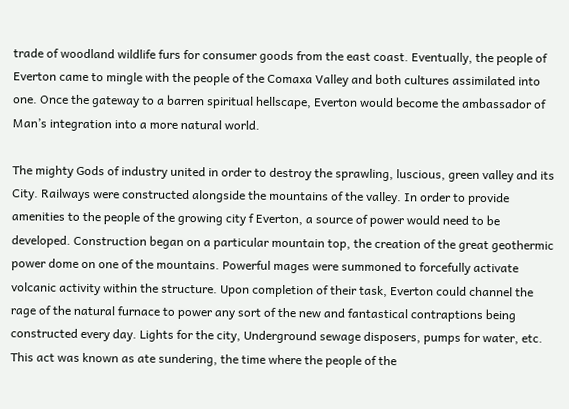trade of woodland wildlife furs for consumer goods from the east coast. Eventually, the people of Everton came to mingle with the people of the Comaxa Valley and both cultures assimilated into one. Once the gateway to a barren spiritual hellscape, Everton would become the ambassador of Man’s integration into a more natural world.

The mighty Gods of industry united in order to destroy the sprawling, luscious, green valley and its City. Railways were constructed alongside the mountains of the valley. In order to provide amenities to the people of the growing city f Everton, a source of power would need to be developed. Construction began on a particular mountain top, the creation of the great geothermic power dome on one of the mountains. Powerful mages were summoned to forcefully activate volcanic activity within the structure. Upon completion of their task, Everton could channel the rage of the natural furnace to power any sort of the new and fantastical contraptions being constructed every day. Lights for the city, Underground sewage disposers, pumps for water, etc. This act was known as ate sundering, the time where the people of the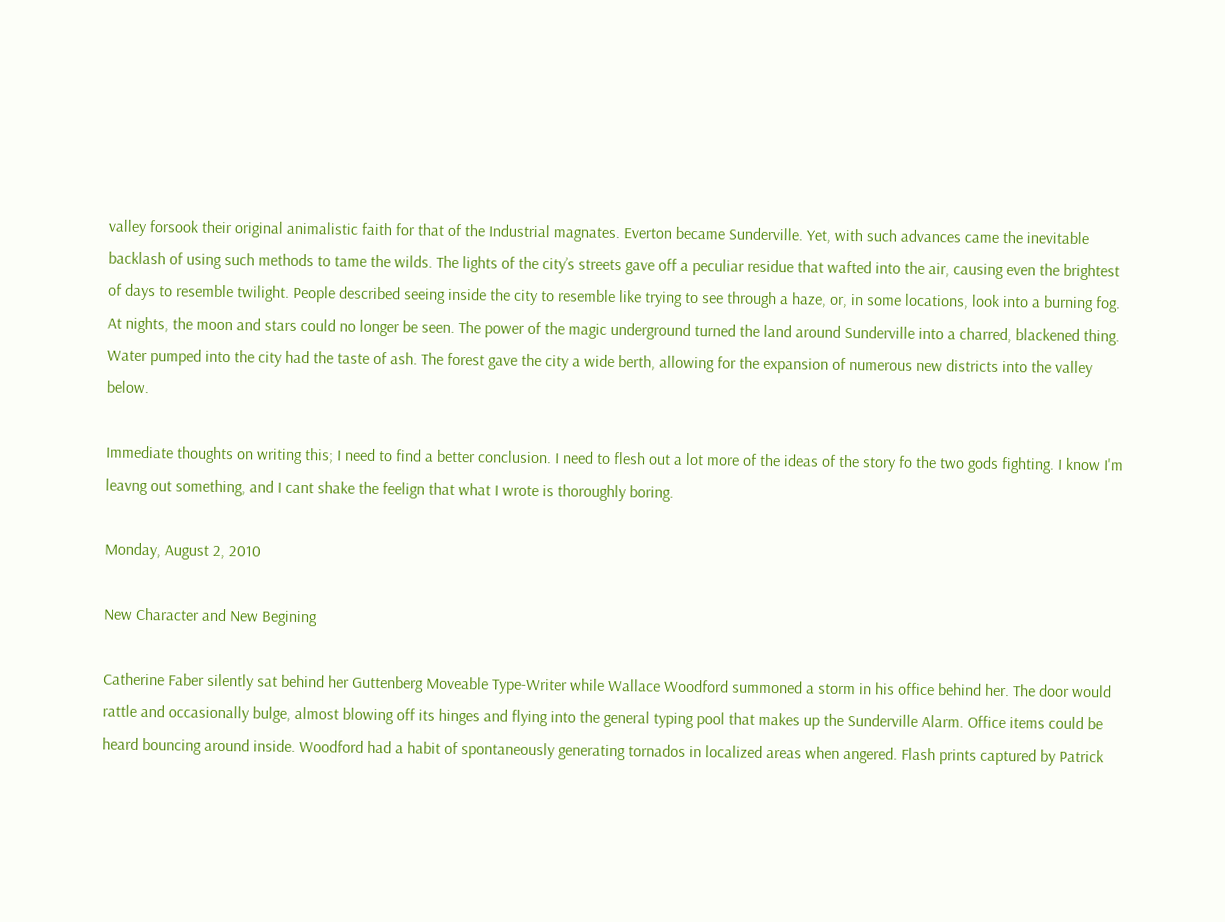valley forsook their original animalistic faith for that of the Industrial magnates. Everton became Sunderville. Yet, with such advances came the inevitable backlash of using such methods to tame the wilds. The lights of the city’s streets gave off a peculiar residue that wafted into the air, causing even the brightest of days to resemble twilight. People described seeing inside the city to resemble like trying to see through a haze, or, in some locations, look into a burning fog. At nights, the moon and stars could no longer be seen. The power of the magic underground turned the land around Sunderville into a charred, blackened thing. Water pumped into the city had the taste of ash. The forest gave the city a wide berth, allowing for the expansion of numerous new districts into the valley below.

Immediate thoughts on writing this; I need to find a better conclusion. I need to flesh out a lot more of the ideas of the story fo the two gods fighting. I know I'm leavng out something, and I cant shake the feelign that what I wrote is thoroughly boring.

Monday, August 2, 2010

New Character and New Begining

Catherine Faber silently sat behind her Guttenberg Moveable Type-Writer while Wallace Woodford summoned a storm in his office behind her. The door would rattle and occasionally bulge, almost blowing off its hinges and flying into the general typing pool that makes up the Sunderville Alarm. Office items could be heard bouncing around inside. Woodford had a habit of spontaneously generating tornados in localized areas when angered. Flash prints captured by Patrick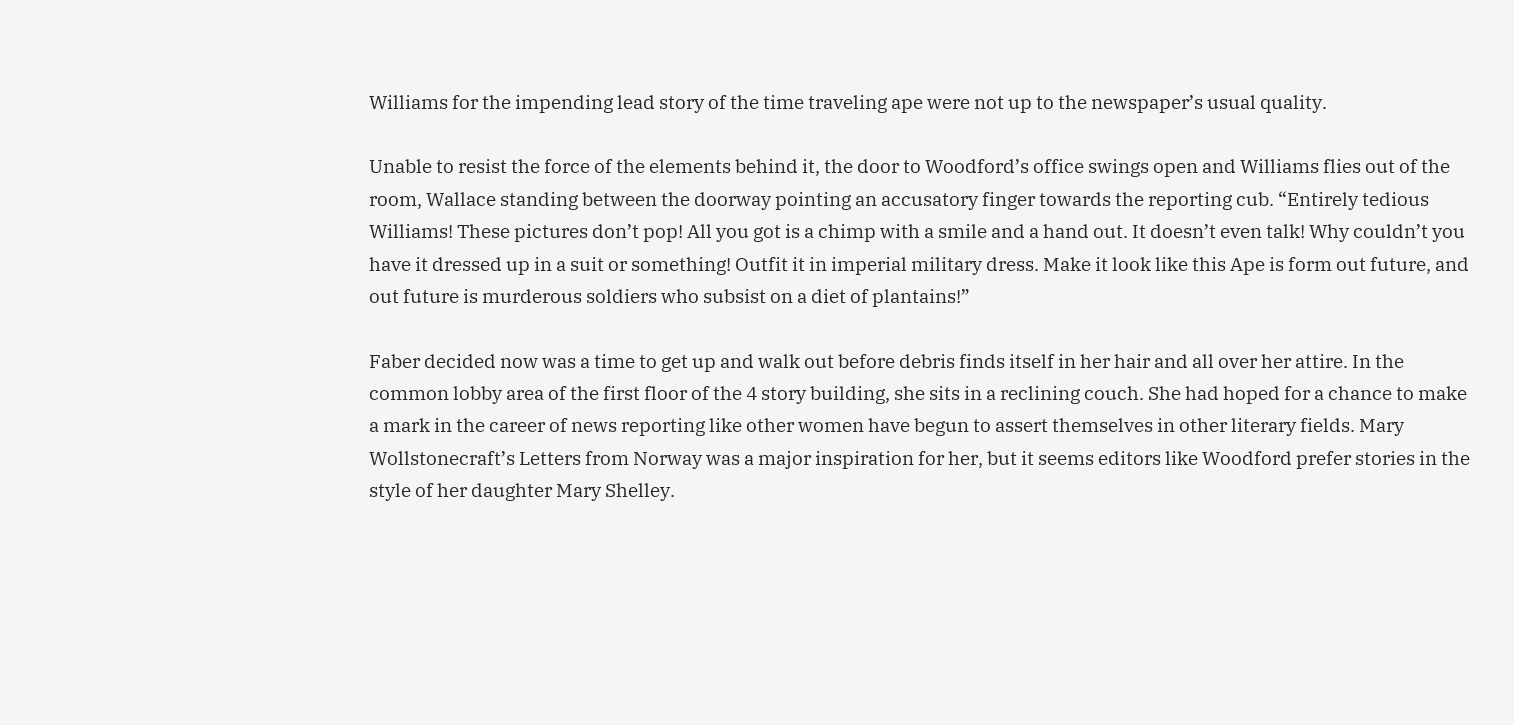Williams for the impending lead story of the time traveling ape were not up to the newspaper’s usual quality.

Unable to resist the force of the elements behind it, the door to Woodford’s office swings open and Williams flies out of the room, Wallace standing between the doorway pointing an accusatory finger towards the reporting cub. “Entirely tedious Williams! These pictures don’t pop! All you got is a chimp with a smile and a hand out. It doesn’t even talk! Why couldn’t you have it dressed up in a suit or something! Outfit it in imperial military dress. Make it look like this Ape is form out future, and out future is murderous soldiers who subsist on a diet of plantains!”

Faber decided now was a time to get up and walk out before debris finds itself in her hair and all over her attire. In the common lobby area of the first floor of the 4 story building, she sits in a reclining couch. She had hoped for a chance to make a mark in the career of news reporting like other women have begun to assert themselves in other literary fields. Mary Wollstonecraft’s Letters from Norway was a major inspiration for her, but it seems editors like Woodford prefer stories in the style of her daughter Mary Shelley.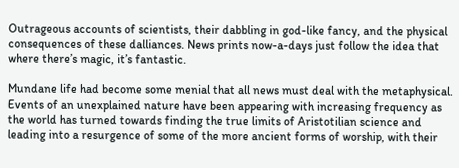Outrageous accounts of scientists, their dabbling in god-like fancy, and the physical consequences of these dalliances. News prints now-a-days just follow the idea that where there’s magic, it’s fantastic.

Mundane life had become some menial that all news must deal with the metaphysical. Events of an unexplained nature have been appearing with increasing frequency as the world has turned towards finding the true limits of Aristotilian science and leading into a resurgence of some of the more ancient forms of worship, with their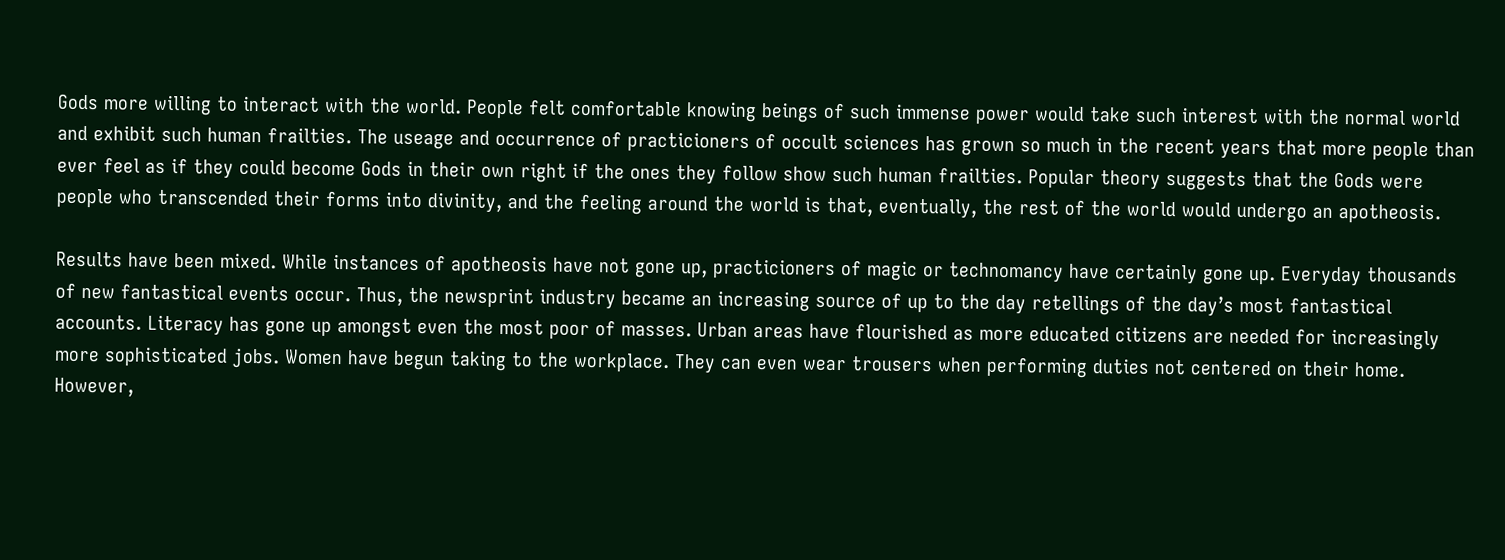Gods more willing to interact with the world. People felt comfortable knowing beings of such immense power would take such interest with the normal world and exhibit such human frailties. The useage and occurrence of practicioners of occult sciences has grown so much in the recent years that more people than ever feel as if they could become Gods in their own right if the ones they follow show such human frailties. Popular theory suggests that the Gods were people who transcended their forms into divinity, and the feeling around the world is that, eventually, the rest of the world would undergo an apotheosis.

Results have been mixed. While instances of apotheosis have not gone up, practicioners of magic or technomancy have certainly gone up. Everyday thousands of new fantastical events occur. Thus, the newsprint industry became an increasing source of up to the day retellings of the day’s most fantastical accounts. Literacy has gone up amongst even the most poor of masses. Urban areas have flourished as more educated citizens are needed for increasingly more sophisticated jobs. Women have begun taking to the workplace. They can even wear trousers when performing duties not centered on their home. However,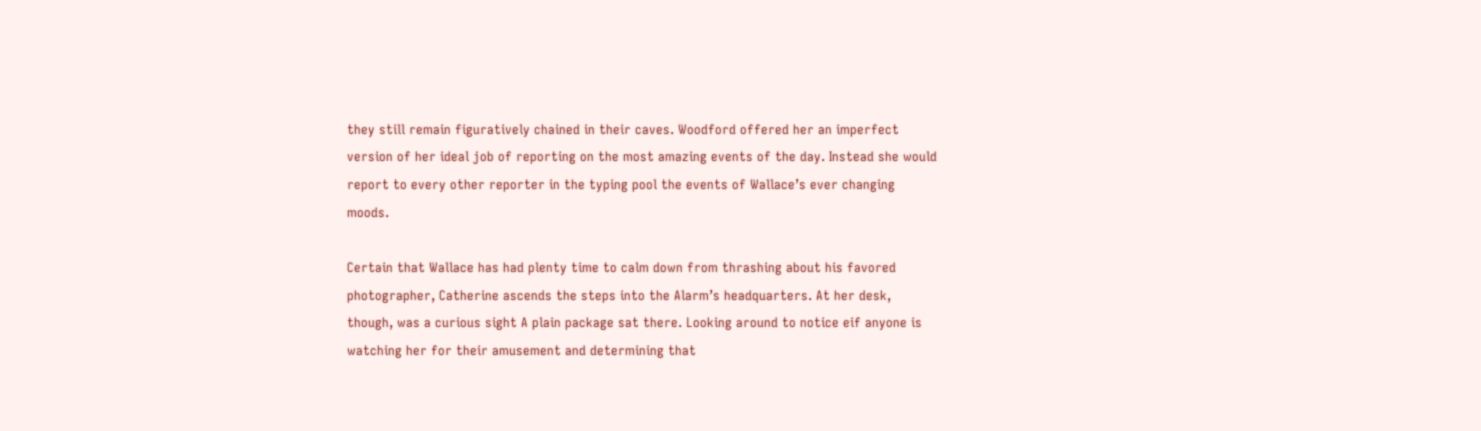they still remain figuratively chained in their caves. Woodford offered her an imperfect version of her ideal job of reporting on the most amazing events of the day. Instead she would report to every other reporter in the typing pool the events of Wallace’s ever changing moods.

Certain that Wallace has had plenty time to calm down from thrashing about his favored photographer, Catherine ascends the steps into the Alarm’s headquarters. At her desk, though, was a curious sight A plain package sat there. Looking around to notice eif anyone is watching her for their amusement and determining that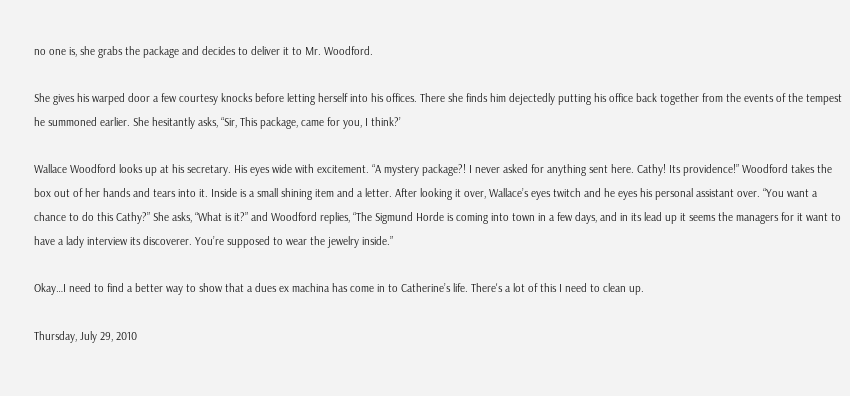no one is, she grabs the package and decides to deliver it to Mr. Woodford.

She gives his warped door a few courtesy knocks before letting herself into his offices. There she finds him dejectedly putting his office back together from the events of the tempest he summoned earlier. She hesitantly asks, “Sir, This package, came for you, I think?’

Wallace Woodford looks up at his secretary. His eyes wide with excitement. “A mystery package?! I never asked for anything sent here. Cathy! Its providence!” Woodford takes the box out of her hands and tears into it. Inside is a small shining item and a letter. After looking it over, Wallace’s eyes twitch and he eyes his personal assistant over. “You want a chance to do this Cathy?” She asks, “What is it?” and Woodford replies, “The Sigmund Horde is coming into town in a few days, and in its lead up it seems the managers for it want to have a lady interview its discoverer. You’re supposed to wear the jewelry inside.”

Okay…I need to find a better way to show that a dues ex machina has come in to Catherine’s life. There's a lot of this I need to clean up.

Thursday, July 29, 2010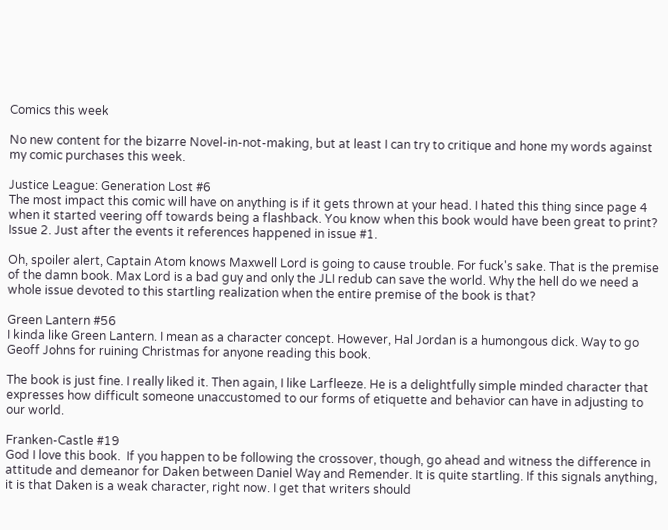Comics this week

No new content for the bizarre Novel-in-not-making, but at least I can try to critique and hone my words against my comic purchases this week.

Justice League: Generation Lost #6
The most impact this comic will have on anything is if it gets thrown at your head. I hated this thing since page 4 when it started veering off towards being a flashback. You know when this book would have been great to print? Issue 2. Just after the events it references happened in issue #1.

Oh, spoiler alert, Captain Atom knows Maxwell Lord is going to cause trouble. For fuck's sake. That is the premise of the damn book. Max Lord is a bad guy and only the JLI redub can save the world. Why the hell do we need a whole issue devoted to this startling realization when the entire premise of the book is that?

Green Lantern #56
I kinda like Green Lantern. I mean as a character concept. However, Hal Jordan is a humongous dick. Way to go Geoff Johns for ruining Christmas for anyone reading this book.

The book is just fine. I really liked it. Then again, I like Larfleeze. He is a delightfully simple minded character that expresses how difficult someone unaccustomed to our forms of etiquette and behavior can have in adjusting to our world.

Franken-Castle #19
God I love this book.  If you happen to be following the crossover, though, go ahead and witness the difference in attitude and demeanor for Daken between Daniel Way and Remender. It is quite startling. If this signals anything, it is that Daken is a weak character, right now. I get that writers should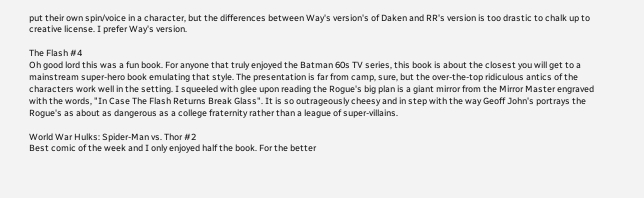put their own spin/voice in a character, but the differences between Way's version's of Daken and RR's version is too drastic to chalk up to creative license. I prefer Way's version.

The Flash #4
Oh good lord this was a fun book. For anyone that truly enjoyed the Batman 60s TV series, this book is about the closest you will get to a mainstream super-hero book emulating that style. The presentation is far from camp, sure, but the over-the-top ridiculous antics of the characters work well in the setting. I squeeled with glee upon reading the Rogue's big plan is a giant mirror from the Mirror Master engraved with the words, "In Case The Flash Returns Break Glass". It is so outrageously cheesy and in step with the way Geoff John's portrays the Rogue's as about as dangerous as a college fraternity rather than a league of super-villains.

World War Hulks: Spider-Man vs. Thor #2
Best comic of the week and I only enjoyed half the book. For the better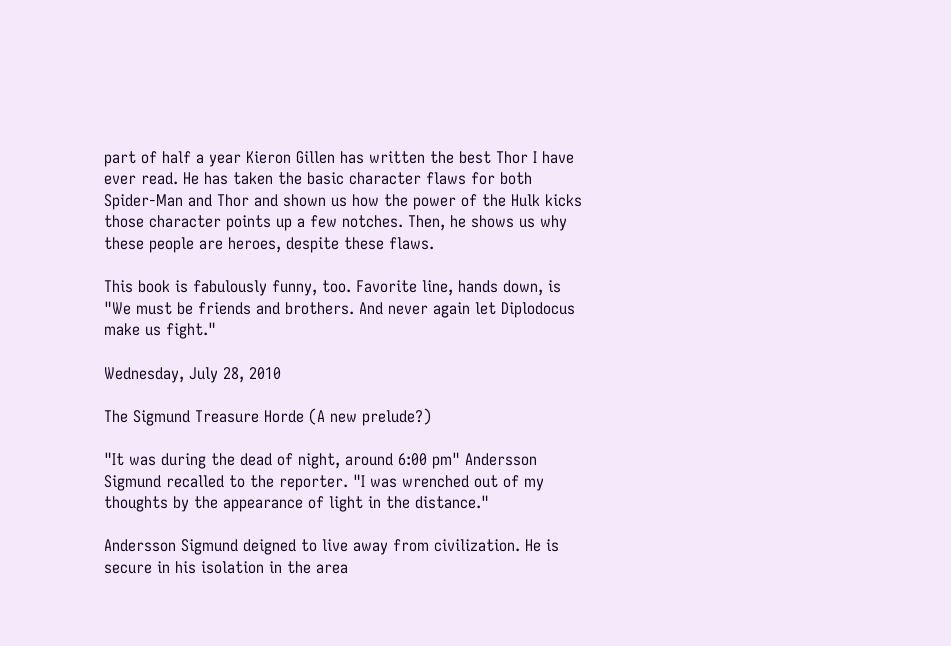part of half a year Kieron Gillen has written the best Thor I have ever read. He has taken the basic character flaws for both Spider-Man and Thor and shown us how the power of the Hulk kicks those character points up a few notches. Then, he shows us why these people are heroes, despite these flaws.

This book is fabulously funny, too. Favorite line, hands down, is "We must be friends and brothers. And never again let Diplodocus make us fight."

Wednesday, July 28, 2010

The Sigmund Treasure Horde (A new prelude?)

"It was during the dead of night, around 6:00 pm" Andersson Sigmund recalled to the reporter. "I was wrenched out of my thoughts by the appearance of light in the distance."

Andersson Sigmund deigned to live away from civilization. He is secure in his isolation in the area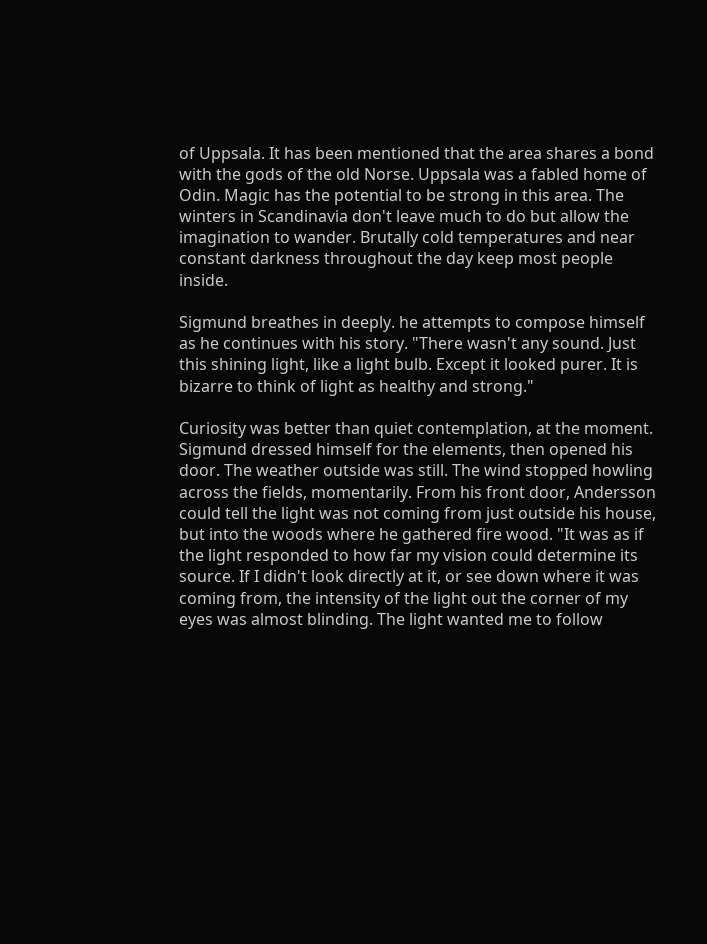of Uppsala. It has been mentioned that the area shares a bond with the gods of the old Norse. Uppsala was a fabled home of Odin. Magic has the potential to be strong in this area. The winters in Scandinavia don't leave much to do but allow the imagination to wander. Brutally cold temperatures and near constant darkness throughout the day keep most people inside.

Sigmund breathes in deeply. he attempts to compose himself as he continues with his story. "There wasn't any sound. Just this shining light, like a light bulb. Except it looked purer. It is bizarre to think of light as healthy and strong."

Curiosity was better than quiet contemplation, at the moment. Sigmund dressed himself for the elements, then opened his door. The weather outside was still. The wind stopped howling across the fields, momentarily. From his front door, Andersson could tell the light was not coming from just outside his house, but into the woods where he gathered fire wood. "It was as if the light responded to how far my vision could determine its source. If I didn't look directly at it, or see down where it was coming from, the intensity of the light out the corner of my eyes was almost blinding. The light wanted me to follow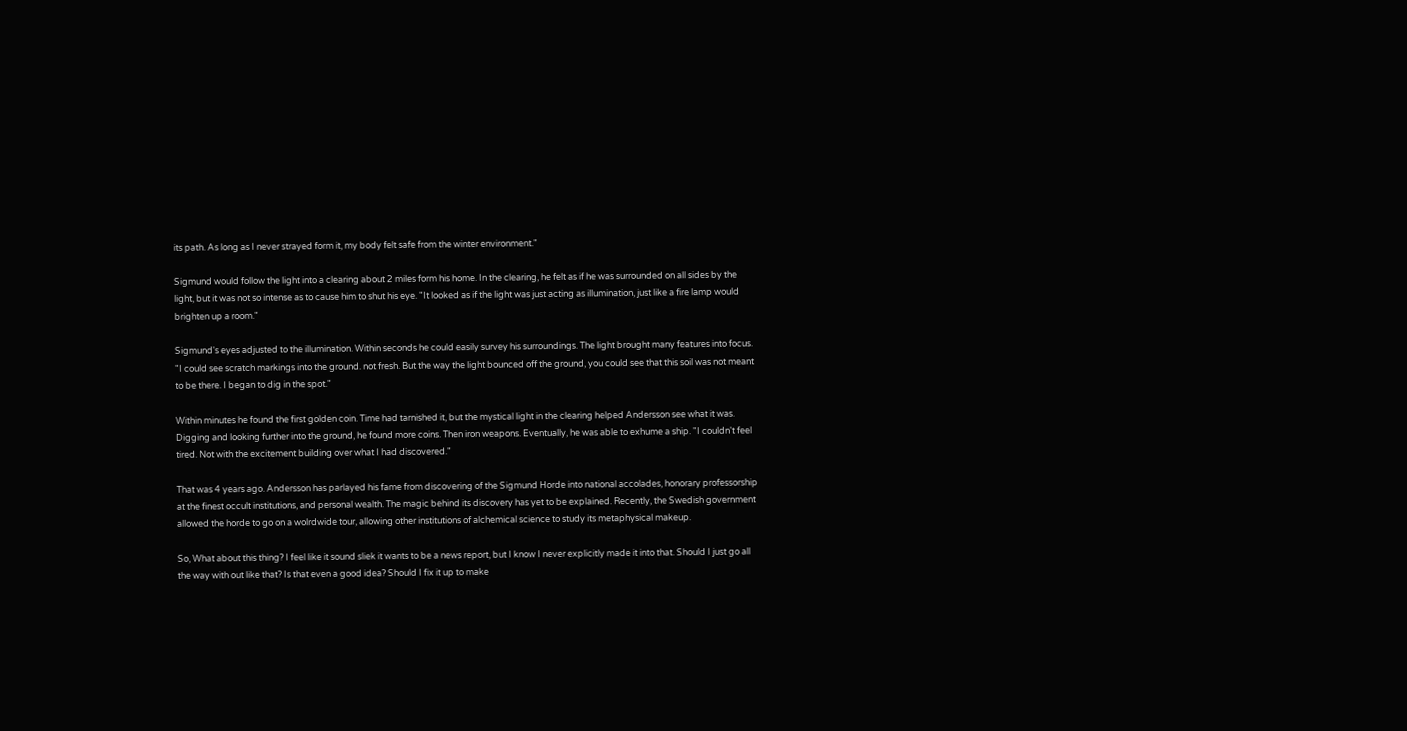its path. As long as I never strayed form it, my body felt safe from the winter environment."

Sigmund would follow the light into a clearing about 2 miles form his home. In the clearing, he felt as if he was surrounded on all sides by the light, but it was not so intense as to cause him to shut his eye. "It looked as if the light was just acting as illumination, just like a fire lamp would brighten up a room."

Sigmund's eyes adjusted to the illumination. Within seconds he could easily survey his surroundings. The light brought many features into focus. "I could see scratch markings into the ground. not fresh. But the way the light bounced off the ground, you could see that this soil was not meant to be there. I began to dig in the spot."

Within minutes he found the first golden coin. Time had tarnished it, but the mystical light in the clearing helped Andersson see what it was. Digging and looking further into the ground, he found more coins. Then iron weapons. Eventually, he was able to exhume a ship. "I couldn't feel tired. Not with the excitement building over what I had discovered."

That was 4 years ago. Andersson has parlayed his fame from discovering of the Sigmund Horde into national accolades, honorary professorship at the finest occult institutions, and personal wealth. The magic behind its discovery has yet to be explained. Recently, the Swedish government allowed the horde to go on a wolrdwide tour, allowing other institutions of alchemical science to study its metaphysical makeup.

So, What about this thing? I feel like it sound sliek it wants to be a news report, but I know I never explicitly made it into that. Should I just go all the way with out like that? Is that even a good idea? Should I fix it up to make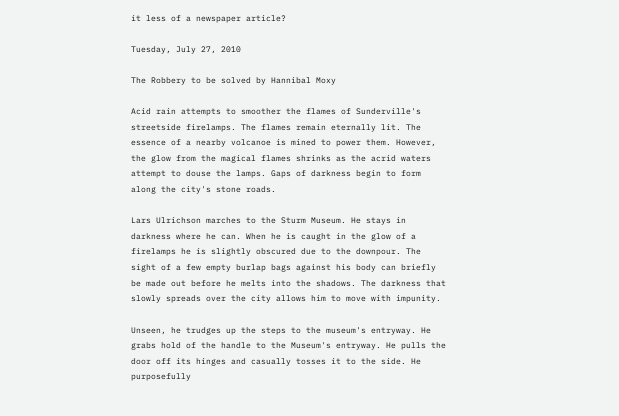it less of a newspaper article?

Tuesday, July 27, 2010

The Robbery to be solved by Hannibal Moxy

Acid rain attempts to smoother the flames of Sunderville's streetside firelamps. The flames remain eternally lit. The essence of a nearby volcanoe is mined to power them. However, the glow from the magical flames shrinks as the acrid waters attempt to douse the lamps. Gaps of darkness begin to form along the city's stone roads.

Lars Ulrichson marches to the Sturm Museum. He stays in darkness where he can. When he is caught in the glow of a firelamps he is slightly obscured due to the downpour. The sight of a few empty burlap bags against his body can briefly be made out before he melts into the shadows. The darkness that slowly spreads over the city allows him to move with impunity.

Unseen, he trudges up the steps to the museum's entryway. He grabs hold of the handle to the Museum's entryway. He pulls the door off its hinges and casually tosses it to the side. He purposefully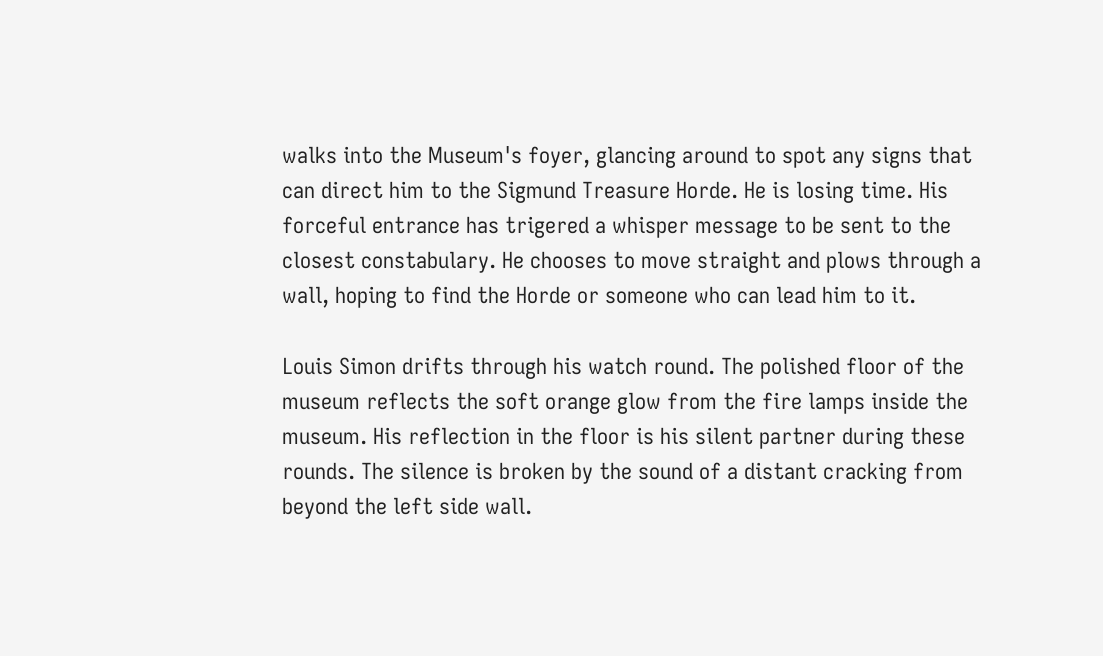walks into the Museum's foyer, glancing around to spot any signs that can direct him to the Sigmund Treasure Horde. He is losing time. His forceful entrance has trigered a whisper message to be sent to the closest constabulary. He chooses to move straight and plows through a wall, hoping to find the Horde or someone who can lead him to it.

Louis Simon drifts through his watch round. The polished floor of the museum reflects the soft orange glow from the fire lamps inside the museum. His reflection in the floor is his silent partner during these rounds. The silence is broken by the sound of a distant cracking from beyond the left side wall.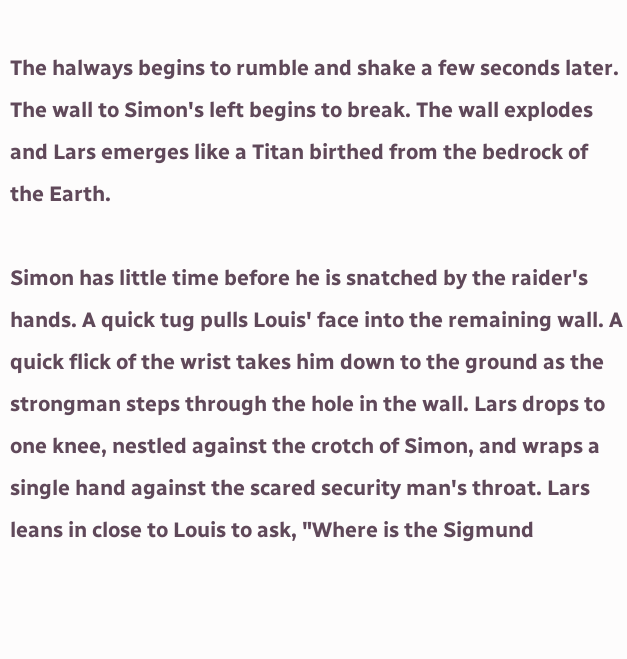The halways begins to rumble and shake a few seconds later. The wall to Simon's left begins to break. The wall explodes and Lars emerges like a Titan birthed from the bedrock of the Earth.

Simon has little time before he is snatched by the raider's hands. A quick tug pulls Louis' face into the remaining wall. A quick flick of the wrist takes him down to the ground as the strongman steps through the hole in the wall. Lars drops to one knee, nestled against the crotch of Simon, and wraps a single hand against the scared security man's throat. Lars leans in close to Louis to ask, "Where is the Sigmund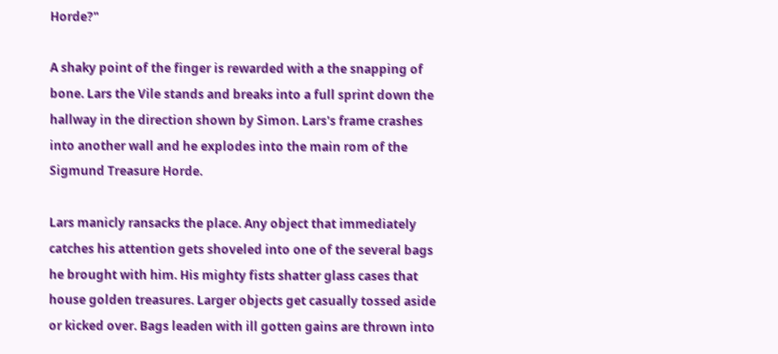Horde?"

A shaky point of the finger is rewarded with a the snapping of bone. Lars the Vile stands and breaks into a full sprint down the hallway in the direction shown by Simon. Lars's frame crashes into another wall and he explodes into the main rom of the Sigmund Treasure Horde.

Lars manicly ransacks the place. Any object that immediately catches his attention gets shoveled into one of the several bags he brought with him. His mighty fists shatter glass cases that house golden treasures. Larger objects get casually tossed aside or kicked over. Bags leaden with ill gotten gains are thrown into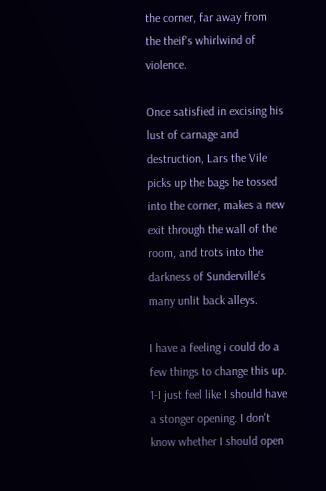the corner, far away from the theif's whirlwind of violence.

Once satisfied in excising his lust of carnage and destruction, Lars the Vile picks up the bags he tossed into the corner, makes a new exit through the wall of the room, and trots into the darkness of Sunderville's many unlit back alleys.

I have a feeling i could do a few things to change this up.
1-I just feel like I should have a stonger opening. I don't know whether I should open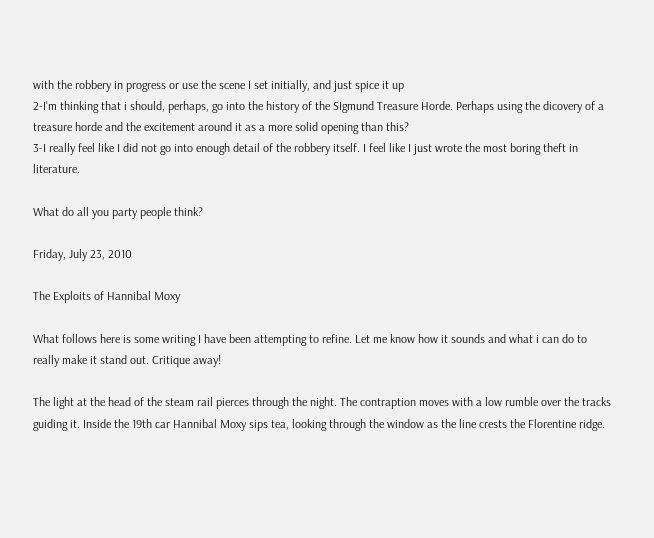with the robbery in progress or use the scene I set initially, and just spice it up
2-I'm thinking that i should, perhaps, go into the history of the SIgmund Treasure Horde. Perhaps using the dicovery of a treasure horde and the excitement around it as a more solid opening than this?
3-I really feel like I did not go into enough detail of the robbery itself. I feel like I just wrote the most boring theft in literature.

What do all you party people think?

Friday, July 23, 2010

The Exploits of Hannibal Moxy

What follows here is some writing I have been attempting to refine. Let me know how it sounds and what i can do to really make it stand out. Critique away!

The light at the head of the steam rail pierces through the night. The contraption moves with a low rumble over the tracks guiding it. Inside the 19th car Hannibal Moxy sips tea, looking through the window as the line crests the Florentine ridge.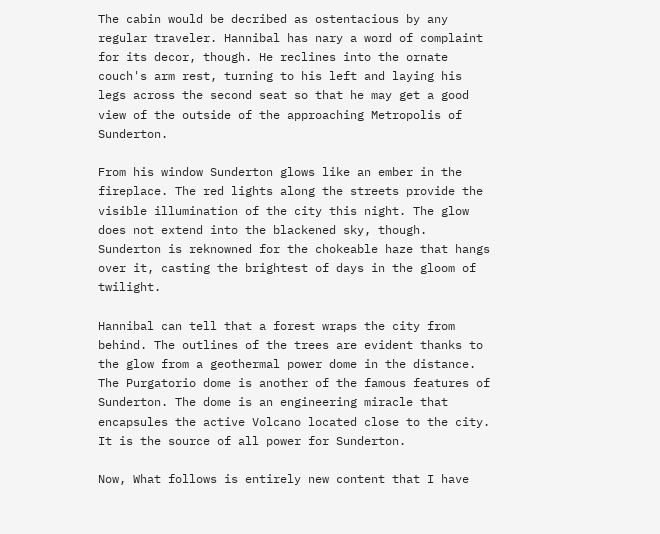The cabin would be decribed as ostentacious by any regular traveler. Hannibal has nary a word of complaint for its decor, though. He reclines into the ornate couch's arm rest, turning to his left and laying his legs across the second seat so that he may get a good view of the outside of the approaching Metropolis of Sunderton.

From his window Sunderton glows like an ember in the fireplace. The red lights along the streets provide the visible illumination of the city this night. The glow does not extend into the blackened sky, though. Sunderton is reknowned for the chokeable haze that hangs over it, casting the brightest of days in the gloom of twilight.

Hannibal can tell that a forest wraps the city from behind. The outlines of the trees are evident thanks to the glow from a geothermal power dome in the distance. The Purgatorio dome is another of the famous features of Sunderton. The dome is an engineering miracle that encapsules the active Volcano located close to the city. It is the source of all power for Sunderton.

Now, What follows is entirely new content that I have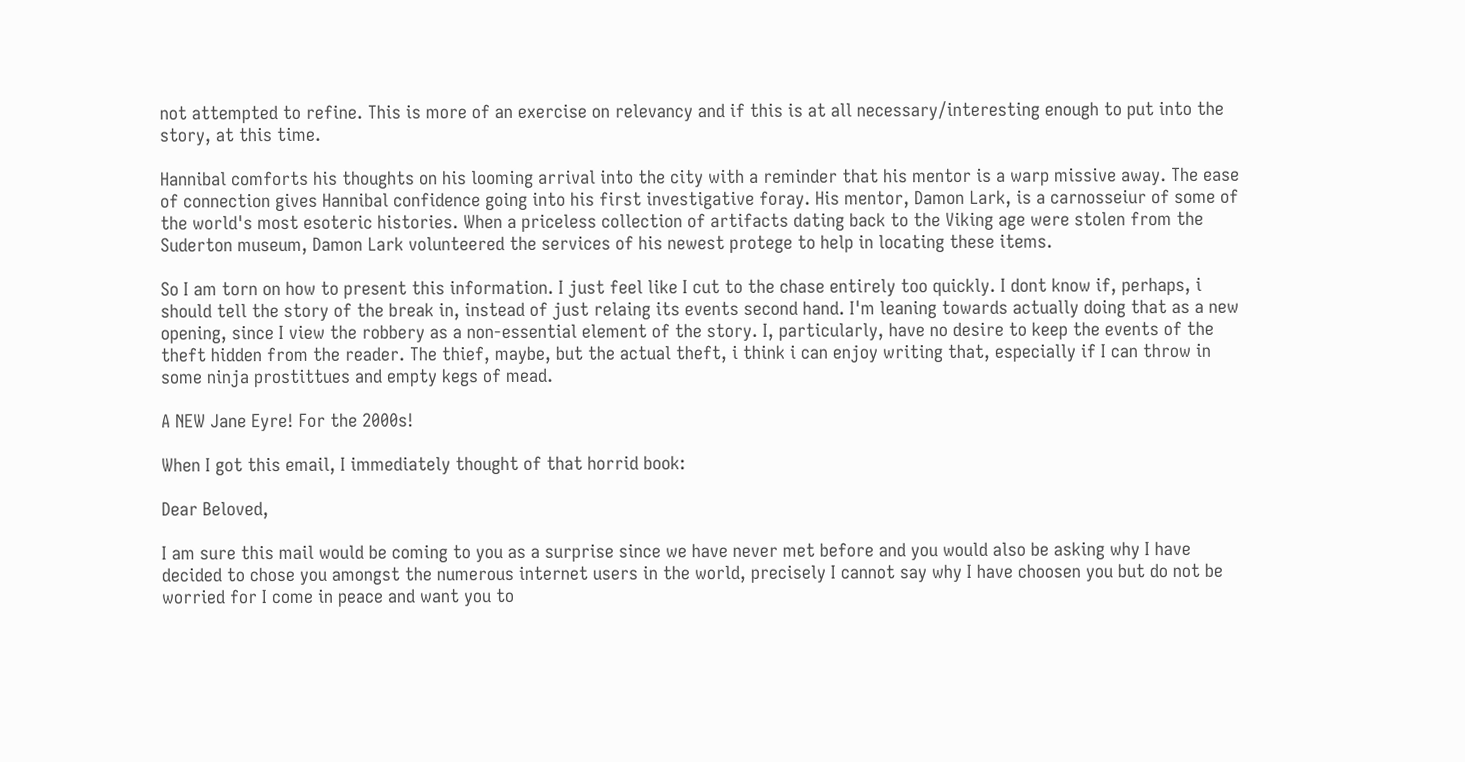not attempted to refine. This is more of an exercise on relevancy and if this is at all necessary/interesting enough to put into the story, at this time.

Hannibal comforts his thoughts on his looming arrival into the city with a reminder that his mentor is a warp missive away. The ease of connection gives Hannibal confidence going into his first investigative foray. His mentor, Damon Lark, is a carnosseiur of some of the world's most esoteric histories. When a priceless collection of artifacts dating back to the Viking age were stolen from the Suderton museum, Damon Lark volunteered the services of his newest protege to help in locating these items.

So I am torn on how to present this information. I just feel like I cut to the chase entirely too quickly. I dont know if, perhaps, i should tell the story of the break in, instead of just relaing its events second hand. I'm leaning towards actually doing that as a new opening, since I view the robbery as a non-essential element of the story. I, particularly, have no desire to keep the events of the theft hidden from the reader. The thief, maybe, but the actual theft, i think i can enjoy writing that, especially if I can throw in some ninja prostittues and empty kegs of mead.

A NEW Jane Eyre! For the 2000s!

When I got this email, I immediately thought of that horrid book:

Dear Beloved,

I am sure this mail would be coming to you as a surprise since we have never met before and you would also be asking why I have decided to chose you amongst the numerous internet users in the world, precisely I cannot say why I have choosen you but do not be worried for I come in peace and want you to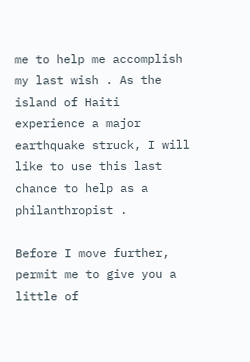me to help me accomplish my last wish . As the island of Haiti experience a major earthquake struck, I will like to use this last chance to help as a philanthropist .

Before I move further, permit me to give you a little of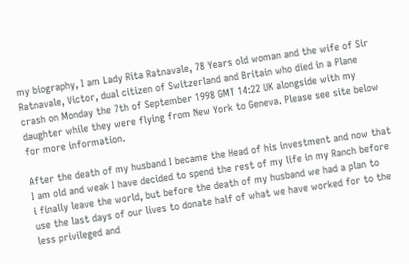my biography, I am Lady Rita Ratnavale, 78 Years old woman and the wife of Sir Ratnavale, Victor, dual citizen of Switzerland and Britain who died in a Plane crash on Monday the 7th of September 1998 GMT 14:22 UK alongside with my daughter while they were flying from New York to Geneva. Please see site below for more information.

After the death of my husband I became the Head of his investment and now that I am old and weak I have decided to spend the rest of my life in my Ranch before i finally leave the world, but before the death of my husband we had a plan to use the last days of our lives to donate half of what we have worked for to the less privileged and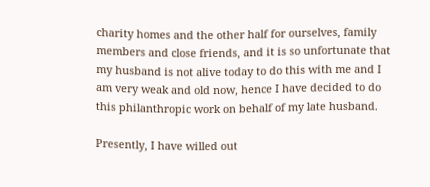charity homes and the other half for ourselves, family members and close friends, and it is so unfortunate that my husband is not alive today to do this with me and I am very weak and old now, hence I have decided to do this philanthropic work on behalf of my late husband.

Presently, I have willed out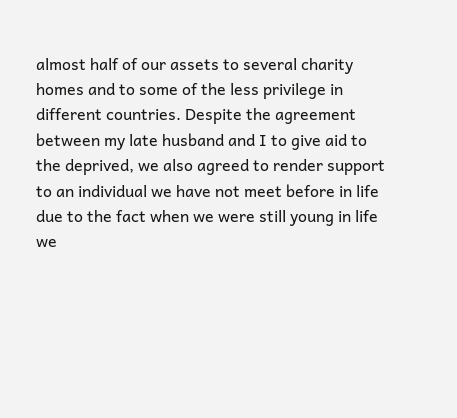almost half of our assets to several charity homes and to some of the less privilege in different countries. Despite the agreement between my late husband and I to give aid to the deprived, we also agreed to render support to an individual we have not meet before in life due to the fact when we were still young in life we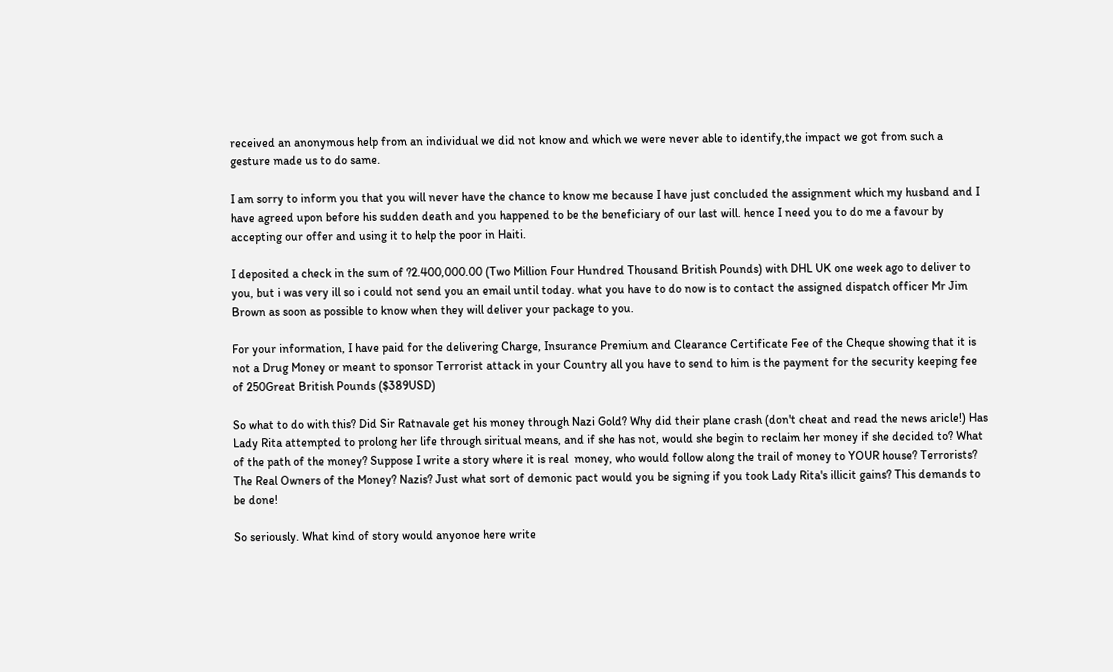received an anonymous help from an individual we did not know and which we were never able to identify,the impact we got from such a gesture made us to do same.

I am sorry to inform you that you will never have the chance to know me because I have just concluded the assignment which my husband and I have agreed upon before his sudden death and you happened to be the beneficiary of our last will. hence I need you to do me a favour by accepting our offer and using it to help the poor in Haiti.

I deposited a check in the sum of ?2.400,000.00 (Two Million Four Hundred Thousand British Pounds) with DHL UK one week ago to deliver to you, but i was very ill so i could not send you an email until today. what you have to do now is to contact the assigned dispatch officer Mr Jim Brown as soon as possible to know when they will deliver your package to you.

For your information, I have paid for the delivering Charge, Insurance Premium and Clearance Certificate Fee of the Cheque showing that it is not a Drug Money or meant to sponsor Terrorist attack in your Country all you have to send to him is the payment for the security keeping fee of 250Great British Pounds ($389USD)

So what to do with this? Did Sir Ratnavale get his money through Nazi Gold? Why did their plane crash (don't cheat and read the news aricle!) Has Lady Rita attempted to prolong her life through siritual means, and if she has not, would she begin to reclaim her money if she decided to? What of the path of the money? Suppose I write a story where it is real  money, who would follow along the trail of money to YOUR house? Terrorists? The Real Owners of the Money? Nazis? Just what sort of demonic pact would you be signing if you took Lady Rita's illicit gains? This demands to be done!

So seriously. What kind of story would anyonoe here write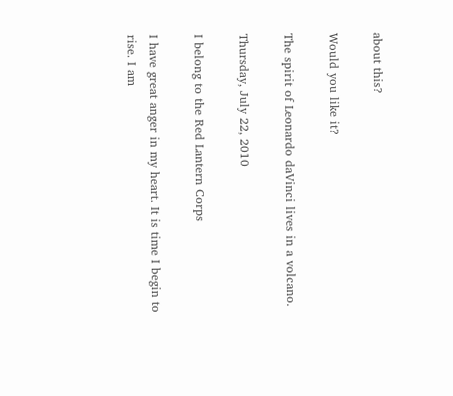about this?

Would you like it?

The spirit of Leonardo daVinci lives in a volcano.

Thursday, July 22, 2010

I belong to the Red Lantern Corps

I have great anger in my heart. It is time I begin to rise. I am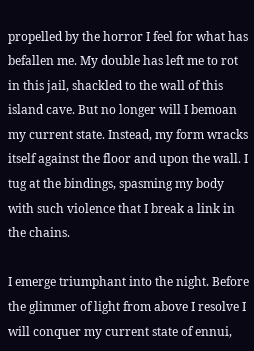propelled by the horror I feel for what has befallen me. My double has left me to rot in this jail, shackled to the wall of this island cave. But no longer will I bemoan my current state. Instead, my form wracks itself against the floor and upon the wall. I tug at the bindings, spasming my body with such violence that I break a link in the chains.

I emerge triumphant into the night. Before the glimmer of light from above I resolve I will conquer my current state of ennui,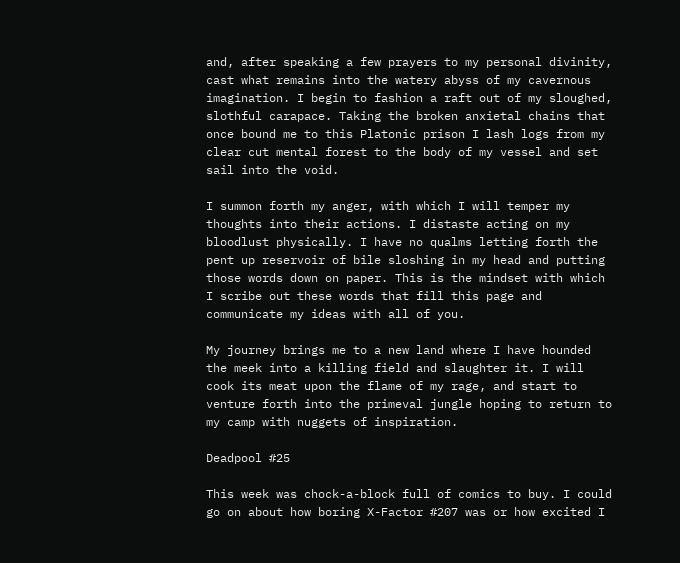and, after speaking a few prayers to my personal divinity, cast what remains into the watery abyss of my cavernous imagination. I begin to fashion a raft out of my sloughed, slothful carapace. Taking the broken anxietal chains that once bound me to this Platonic prison I lash logs from my clear cut mental forest to the body of my vessel and set sail into the void.

I summon forth my anger, with which I will temper my thoughts into their actions. I distaste acting on my bloodlust physically. I have no qualms letting forth the pent up reservoir of bile sloshing in my head and putting those words down on paper. This is the mindset with which I scribe out these words that fill this page and communicate my ideas with all of you.

My journey brings me to a new land where I have hounded the meek into a killing field and slaughter it. I will cook its meat upon the flame of my rage, and start to venture forth into the primeval jungle hoping to return to my camp with nuggets of inspiration.

Deadpool #25

This week was chock-a-block full of comics to buy. I could go on about how boring X-Factor #207 was or how excited I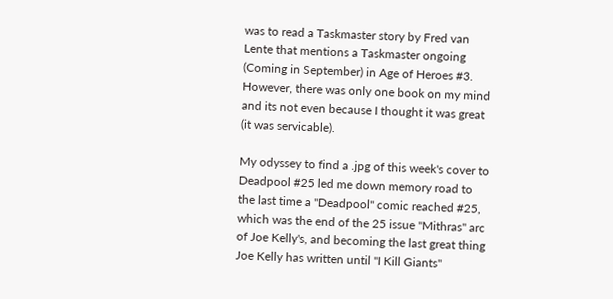was to read a Taskmaster story by Fred van Lente that mentions a Taskmaster ongoing (Coming in September) in Age of Heroes #3. However, there was only one book on my mind and its not even because I thought it was great (it was servicable).

My odyssey to find a .jpg of this week's cover to Deadpool #25 led me down memory road to the last time a "Deadpool" comic reached #25, which was the end of the 25 issue "Mithras" arc of Joe Kelly's, and becoming the last great thing Joe Kelly has written until "I Kill Giants"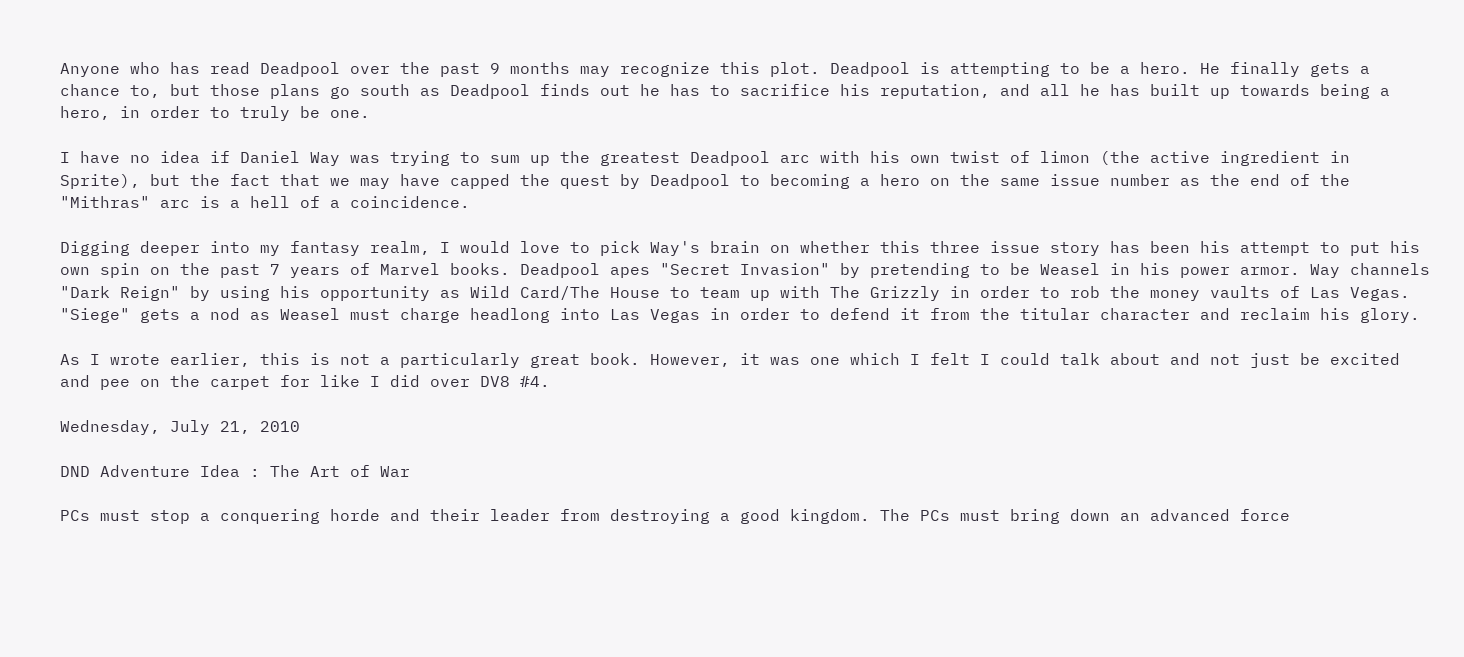Anyone who has read Deadpool over the past 9 months may recognize this plot. Deadpool is attempting to be a hero. He finally gets a chance to, but those plans go south as Deadpool finds out he has to sacrifice his reputation, and all he has built up towards being a hero, in order to truly be one.

I have no idea if Daniel Way was trying to sum up the greatest Deadpool arc with his own twist of limon (the active ingredient in Sprite), but the fact that we may have capped the quest by Deadpool to becoming a hero on the same issue number as the end of the "Mithras" arc is a hell of a coincidence.

Digging deeper into my fantasy realm, I would love to pick Way's brain on whether this three issue story has been his attempt to put his own spin on the past 7 years of Marvel books. Deadpool apes "Secret Invasion" by pretending to be Weasel in his power armor. Way channels "Dark Reign" by using his opportunity as Wild Card/The House to team up with The Grizzly in order to rob the money vaults of Las Vegas. "Siege" gets a nod as Weasel must charge headlong into Las Vegas in order to defend it from the titular character and reclaim his glory.

As I wrote earlier, this is not a particularly great book. However, it was one which I felt I could talk about and not just be excited and pee on the carpet for like I did over DV8 #4.

Wednesday, July 21, 2010

DND Adventure Idea : The Art of War

PCs must stop a conquering horde and their leader from destroying a good kingdom. The PCs must bring down an advanced force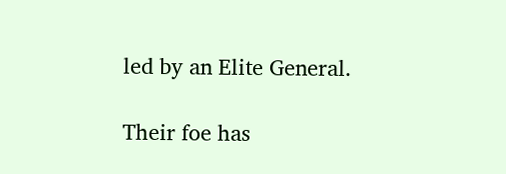led by an Elite General.

Their foe has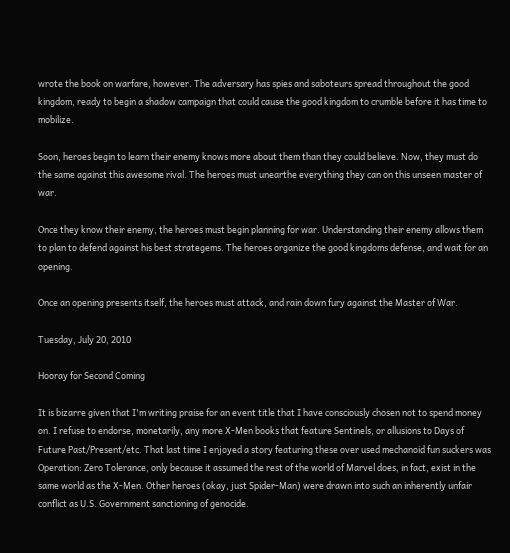wrote the book on warfare, however. The adversary has spies and saboteurs spread throughout the good kingdom, ready to begin a shadow campaign that could cause the good kingdom to crumble before it has time to mobilize.

Soon, heroes begin to learn their enemy knows more about them than they could believe. Now, they must do the same against this awesome rival. The heroes must unearthe everything they can on this unseen master of war.

Once they know their enemy, the heroes must begin planning for war. Understanding their enemy allows them to plan to defend against his best strategems. The heroes organize the good kingdoms defense, and wait for an opening.

Once an opening presents itself, the heroes must attack, and rain down fury against the Master of War.

Tuesday, July 20, 2010

Hooray for Second Coming

It is bizarre given that I'm writing praise for an event title that I have consciously chosen not to spend money on. I refuse to endorse, monetarily, any more X-Men books that feature Sentinels, or allusions to Days of Future Past/Present/etc. That last time I enjoyed a story featuring these over used mechanoid fun suckers was Operation: Zero Tolerance, only because it assumed the rest of the world of Marvel does, in fact, exist in the same world as the X-Men. Other heroes (okay, just Spider-Man) were drawn into such an inherently unfair conflict as U.S. Government sanctioning of genocide.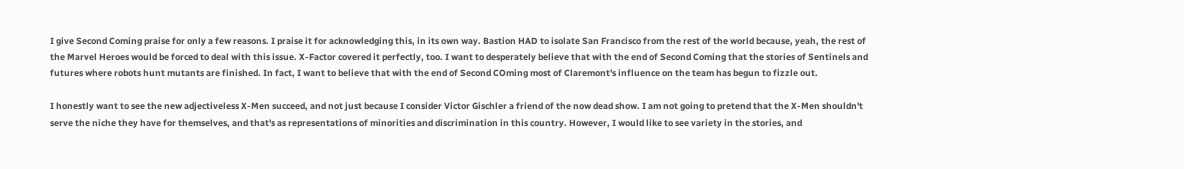I give Second Coming praise for only a few reasons. I praise it for acknowledging this, in its own way. Bastion HAD to isolate San Francisco from the rest of the world because, yeah, the rest of the Marvel Heroes would be forced to deal with this issue. X-Factor covered it perfectly, too. I want to desperately believe that with the end of Second Coming that the stories of Sentinels and futures where robots hunt mutants are finished. In fact, I want to believe that with the end of Second COming most of Claremont's influence on the team has begun to fizzle out.

I honestly want to see the new adjectiveless X-Men succeed, and not just because I consider Victor Gischler a friend of the now dead show. I am not going to pretend that the X-Men shouldn't serve the niche they have for themselves, and that's as representations of minorities and discrimination in this country. However, I would like to see variety in the stories, and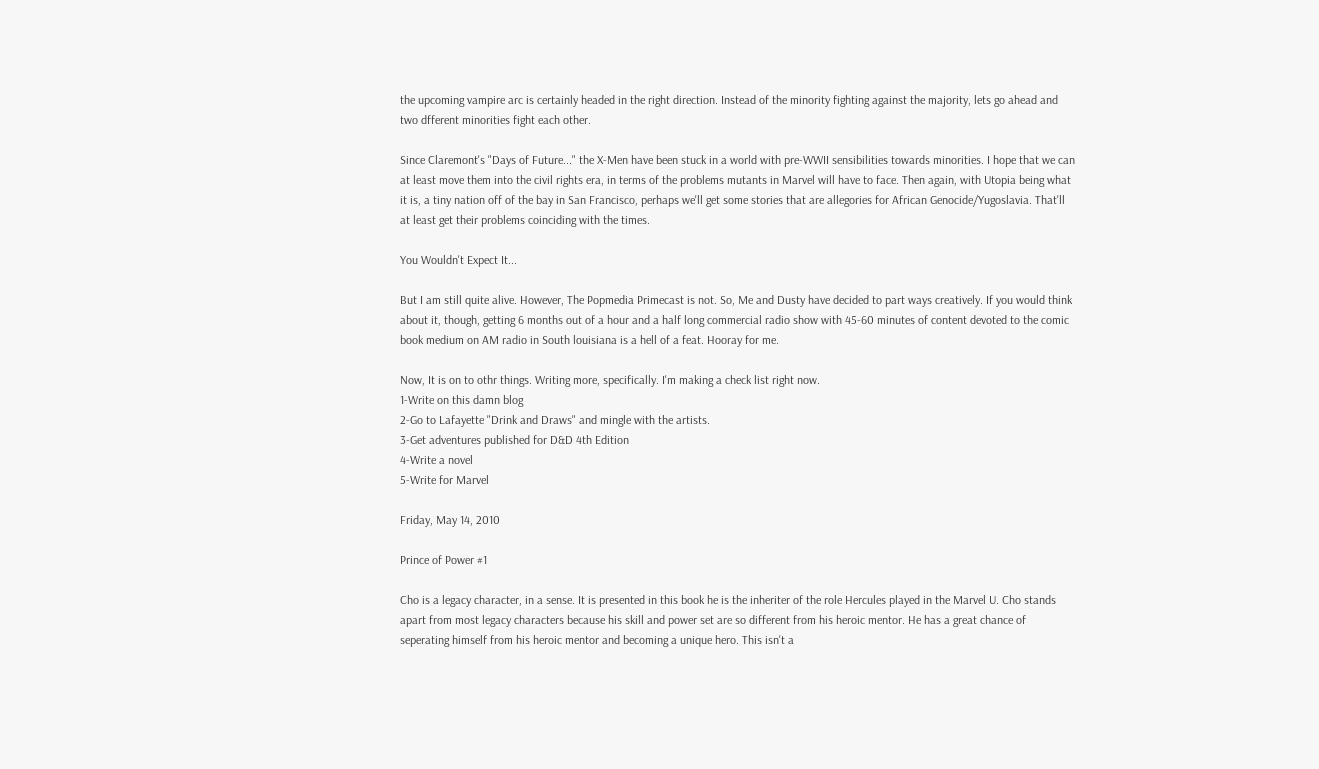the upcoming vampire arc is certainly headed in the right direction. Instead of the minority fighting against the majority, lets go ahead and two dfferent minorities fight each other.

Since Claremont's "Days of Future..." the X-Men have been stuck in a world with pre-WWII sensibilities towards minorities. I hope that we can at least move them into the civil rights era, in terms of the problems mutants in Marvel will have to face. Then again, with Utopia being what it is, a tiny nation off of the bay in San Francisco, perhaps we'll get some stories that are allegories for African Genocide/Yugoslavia. That'll at least get their problems coinciding with the times.

You Wouldn't Expect It...

But I am still quite alive. However, The Popmedia Primecast is not. So, Me and Dusty have decided to part ways creatively. If you would think about it, though, getting 6 months out of a hour and a half long commercial radio show with 45-60 minutes of content devoted to the comic book medium on AM radio in South louisiana is a hell of a feat. Hooray for me.

Now, It is on to othr things. Writing more, specifically. I'm making a check list right now.
1-Write on this damn blog
2-Go to Lafayette "Drink and Draws" and mingle with the artists.
3-Get adventures published for D&D 4th Edition
4-Write a novel
5-Write for Marvel

Friday, May 14, 2010

Prince of Power #1

Cho is a legacy character, in a sense. It is presented in this book he is the inheriter of the role Hercules played in the Marvel U. Cho stands apart from most legacy characters because his skill and power set are so different from his heroic mentor. He has a great chance of seperating himself from his heroic mentor and becoming a unique hero. This isn't a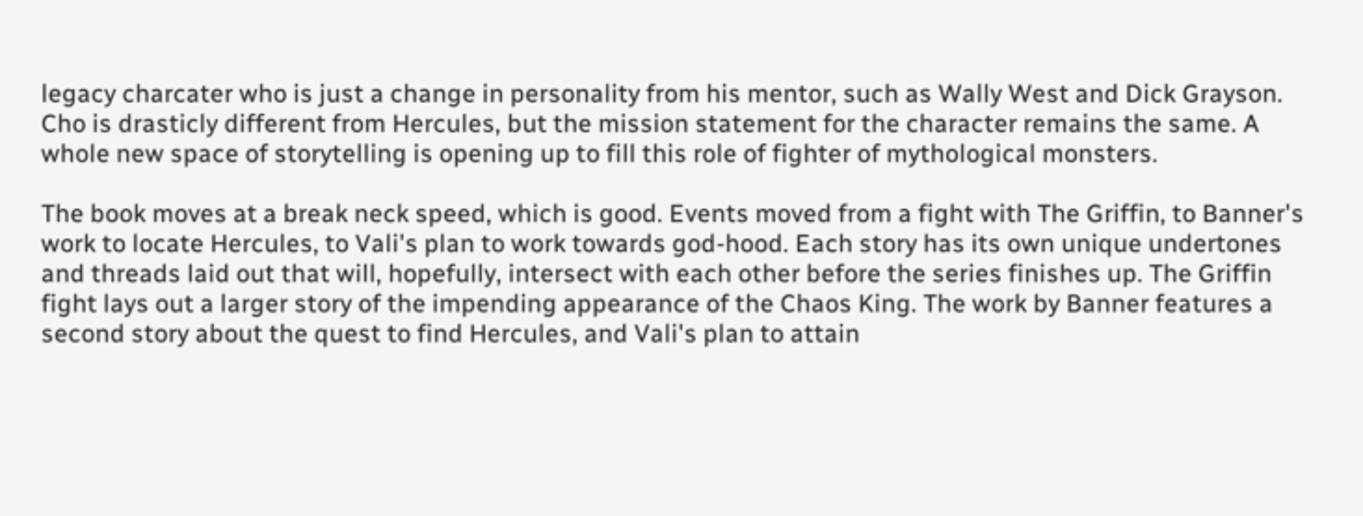legacy charcater who is just a change in personality from his mentor, such as Wally West and Dick Grayson. Cho is drasticly different from Hercules, but the mission statement for the character remains the same. A whole new space of storytelling is opening up to fill this role of fighter of mythological monsters.

The book moves at a break neck speed, which is good. Events moved from a fight with The Griffin, to Banner's work to locate Hercules, to Vali's plan to work towards god-hood. Each story has its own unique undertones and threads laid out that will, hopefully, intersect with each other before the series finishes up. The Griffin fight lays out a larger story of the impending appearance of the Chaos King. The work by Banner features a second story about the quest to find Hercules, and Vali's plan to attain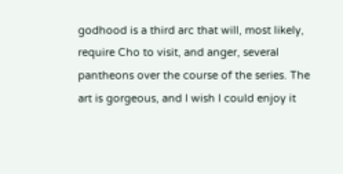godhood is a third arc that will, most likely, require Cho to visit, and anger, several pantheons over the course of the series. The art is gorgeous, and I wish I could enjoy it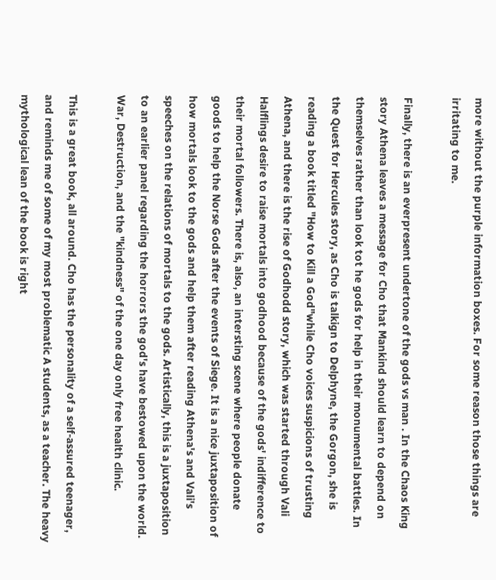more without the purple information boxes. For some reason those things are irritating to me.

Finally, there is an everpresent undertone of the gods vs man . In the Chaos King story Athena leaves a message for Cho that Mankind should learn to depend on themselves rather than look tot he gods for help in their monumental battles. In the Quest for Hercules story, as Cho is talkign to Delphyne, the Gorgon, she is reading a book titled "How to Kill a God"while Cho voices suspicions of trusting Athena, and there is the rise of Godhodd story, which was started through Vali Halflings desire to raise mortals into godhood because of the gods' indifference to their mortal followers. There is, also, an intersting scene where people donate goods to help the Norse Gods after the events of Siege. It is a nice juxtaposition of how mortals look to the gods and help them after reading Athena's and Vali's speeches on the relations of mortals to the gods. Artistically, this is a juxtaposition to an earlier panel regarding the horrors the god's have bestowed upon the world. War, Destruction, and the "kindness" of the one day only free health clinic.

This is a great book, all around. Cho has the personality of a self-assured teenager, and reminds me of some of my most problematic A students, as a teacher. The heavy mythological lean of the book is right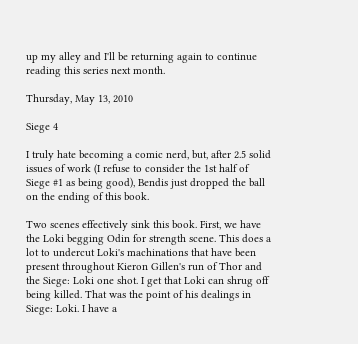up my alley and I'll be returning again to continue reading this series next month.

Thursday, May 13, 2010

Siege 4

I truly hate becoming a comic nerd, but, after 2.5 solid issues of work (I refuse to consider the 1st half of Siege #1 as being good), Bendis just dropped the ball on the ending of this book.

Two scenes effectively sink this book. First, we have the Loki begging Odin for strength scene. This does a lot to undercut Loki's machinations that have been present throughout Kieron Gillen's run of Thor and the Siege: Loki one shot. I get that Loki can shrug off being killed. That was the point of his dealings in Siege: Loki. I have a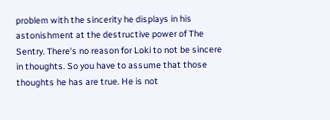problem with the sincerity he displays in his astonishment at the destructive power of The Sentry. There's no reason for Loki to not be sincere in thoughts. So you have to assume that those thoughts he has are true. He is not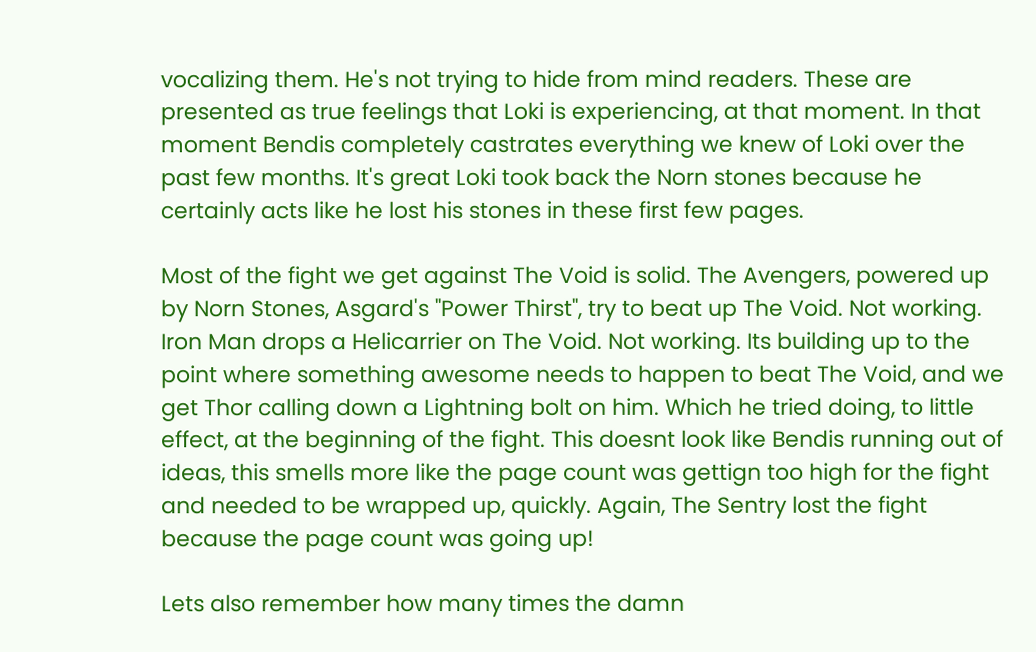vocalizing them. He's not trying to hide from mind readers. These are presented as true feelings that Loki is experiencing, at that moment. In that moment Bendis completely castrates everything we knew of Loki over the past few months. It's great Loki took back the Norn stones because he certainly acts like he lost his stones in these first few pages.

Most of the fight we get against The Void is solid. The Avengers, powered up by Norn Stones, Asgard's "Power Thirst", try to beat up The Void. Not working. Iron Man drops a Helicarrier on The Void. Not working. Its building up to the point where something awesome needs to happen to beat The Void, and we get Thor calling down a Lightning bolt on him. Which he tried doing, to little effect, at the beginning of the fight. This doesnt look like Bendis running out of ideas, this smells more like the page count was gettign too high for the fight and needed to be wrapped up, quickly. Again, The Sentry lost the fight because the page count was going up!

Lets also remember how many times the damn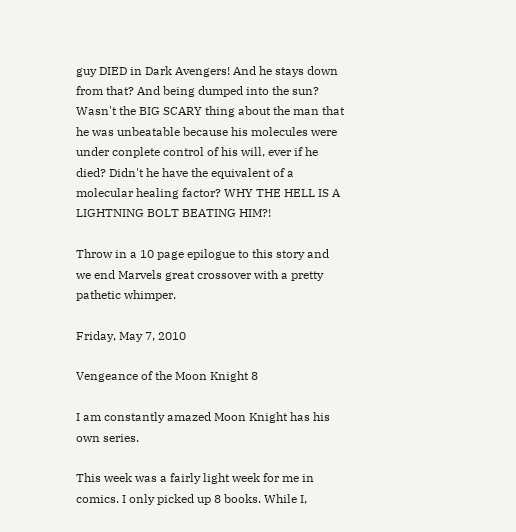guy DIED in Dark Avengers! And he stays down from that? And being dumped into the sun? Wasn't the BIG SCARY thing about the man that he was unbeatable because his molecules were under conplete control of his will, ever if he died? Didn't he have the equivalent of a molecular healing factor? WHY THE HELL IS A LIGHTNING BOLT BEATING HIM?!

Throw in a 10 page epilogue to this story and we end Marvels great crossover with a pretty pathetic whimper.

Friday, May 7, 2010

Vengeance of the Moon Knight 8

I am constantly amazed Moon Knight has his own series.

This week was a fairly light week for me in comics. I only picked up 8 books. While I,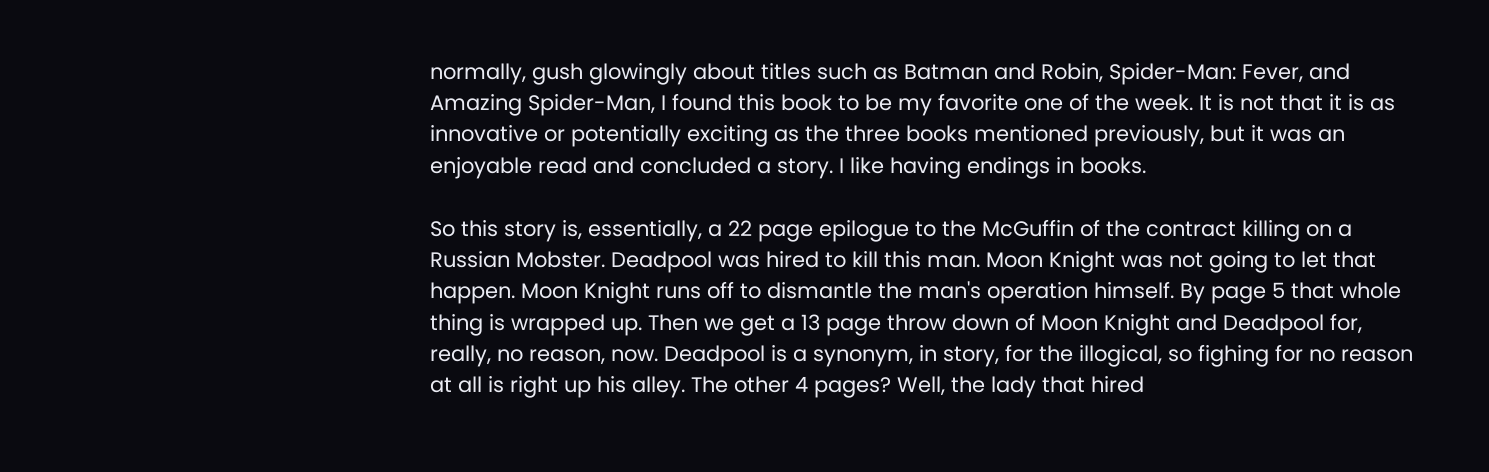normally, gush glowingly about titles such as Batman and Robin, Spider-Man: Fever, and Amazing Spider-Man, I found this book to be my favorite one of the week. It is not that it is as innovative or potentially exciting as the three books mentioned previously, but it was an enjoyable read and concluded a story. I like having endings in books.

So this story is, essentially, a 22 page epilogue to the McGuffin of the contract killing on a Russian Mobster. Deadpool was hired to kill this man. Moon Knight was not going to let that happen. Moon Knight runs off to dismantle the man's operation himself. By page 5 that whole thing is wrapped up. Then we get a 13 page throw down of Moon Knight and Deadpool for, really, no reason, now. Deadpool is a synonym, in story, for the illogical, so fighing for no reason at all is right up his alley. The other 4 pages? Well, the lady that hired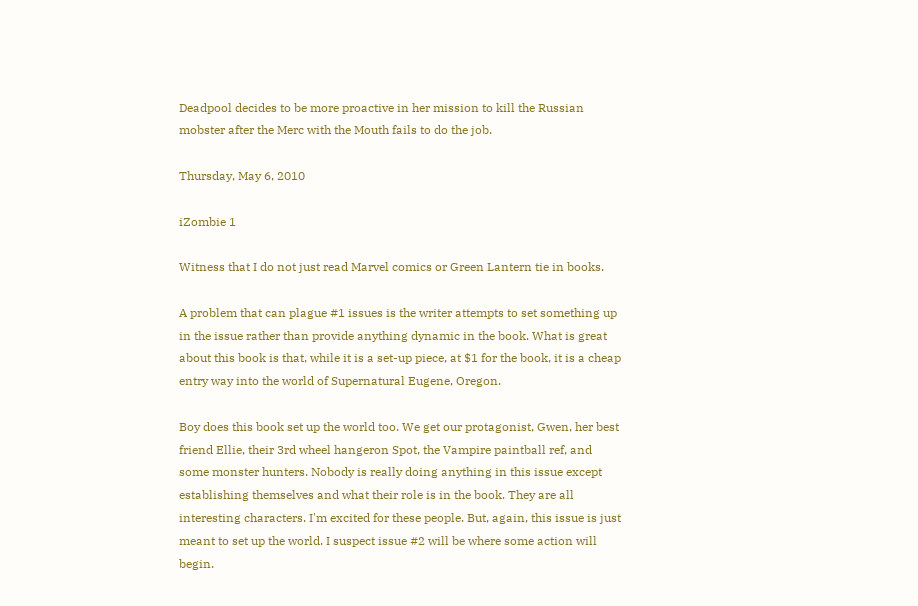Deadpool decides to be more proactive in her mission to kill the Russian mobster after the Merc with the Mouth fails to do the job.

Thursday, May 6, 2010

iZombie 1

Witness that I do not just read Marvel comics or Green Lantern tie in books.

A problem that can plague #1 issues is the writer attempts to set something up in the issue rather than provide anything dynamic in the book. What is great about this book is that, while it is a set-up piece, at $1 for the book, it is a cheap entry way into the world of Supernatural Eugene, Oregon.

Boy does this book set up the world too. We get our protagonist, Gwen, her best friend Ellie, their 3rd wheel hangeron Spot, the Vampire paintball ref, and some monster hunters. Nobody is really doing anything in this issue except establishing themselves and what their role is in the book. They are all interesting characters. I'm excited for these people. But, again, this issue is just meant to set up the world. I suspect issue #2 will be where some action will begin.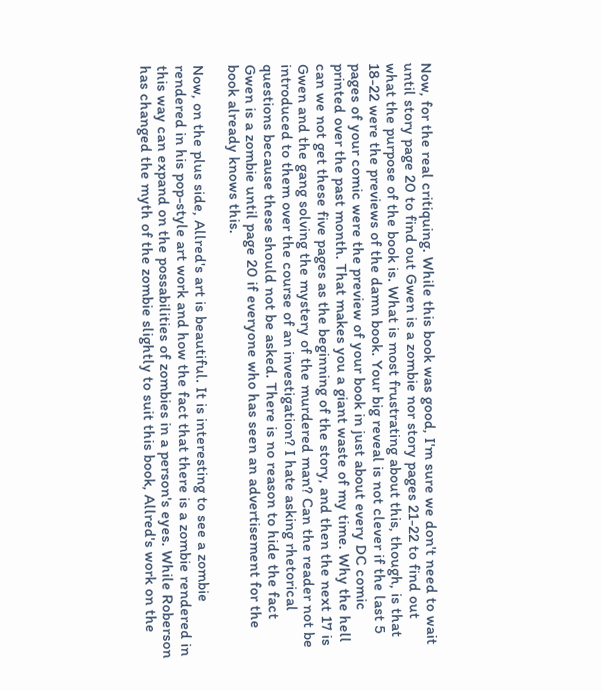Now, for the real critiquing. While this book was good, I'm sure we don't need to wait until story page 20 to find out Gwen is a zombie nor story pages 21-22 to find out what the purpose of the book is. What is most frustrating about this, though, is that 18-22 were the previews of the damn book. Your big reveal is not clever if the last 5 pages of your comic were the preview of your book in just about every DC comic printed over the past month. That makes you a giant waste of my time. Why the hell can we not get these five pages as the beginning of the story, and then the next 17 is Gwen and the gang solving the mystery of the murdered man? Can the reader not be introduced to them over the course of an investigation? I hate asking rhetorical questions because these should not be asked. There is no reason to hide the fact Gwen is a zombie until page 20 if everyone who has seen an advertisement for the book already knows this.

Now, on the plus side, Allred's art is beautiful. It is interesting to see a zombie rendered in his pop-style art work and how the fact that there is a zombie rendered in this way can expand on the possabilities of zombies in a person's eyes. While Roberson has changed the myth of the zombie slightly to suit this book, Allred's work on the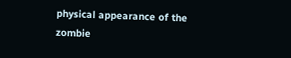physical appearance of the zombie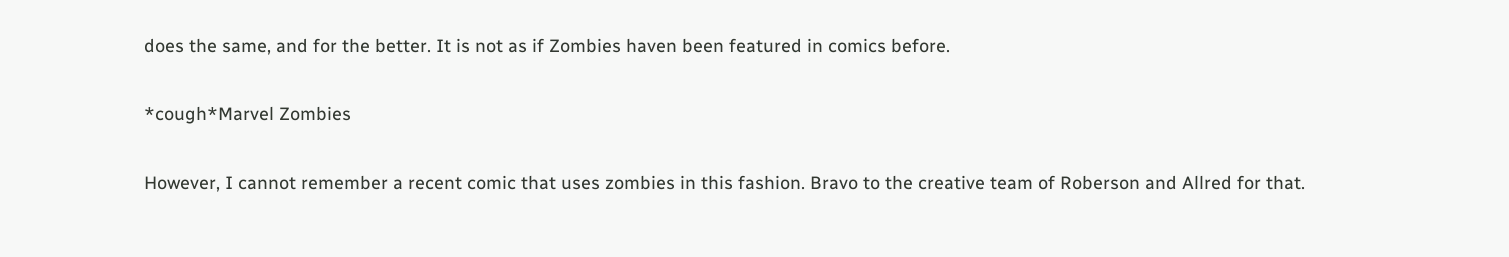does the same, and for the better. It is not as if Zombies haven been featured in comics before.

*cough*Marvel Zombies

However, I cannot remember a recent comic that uses zombies in this fashion. Bravo to the creative team of Roberson and Allred for that.